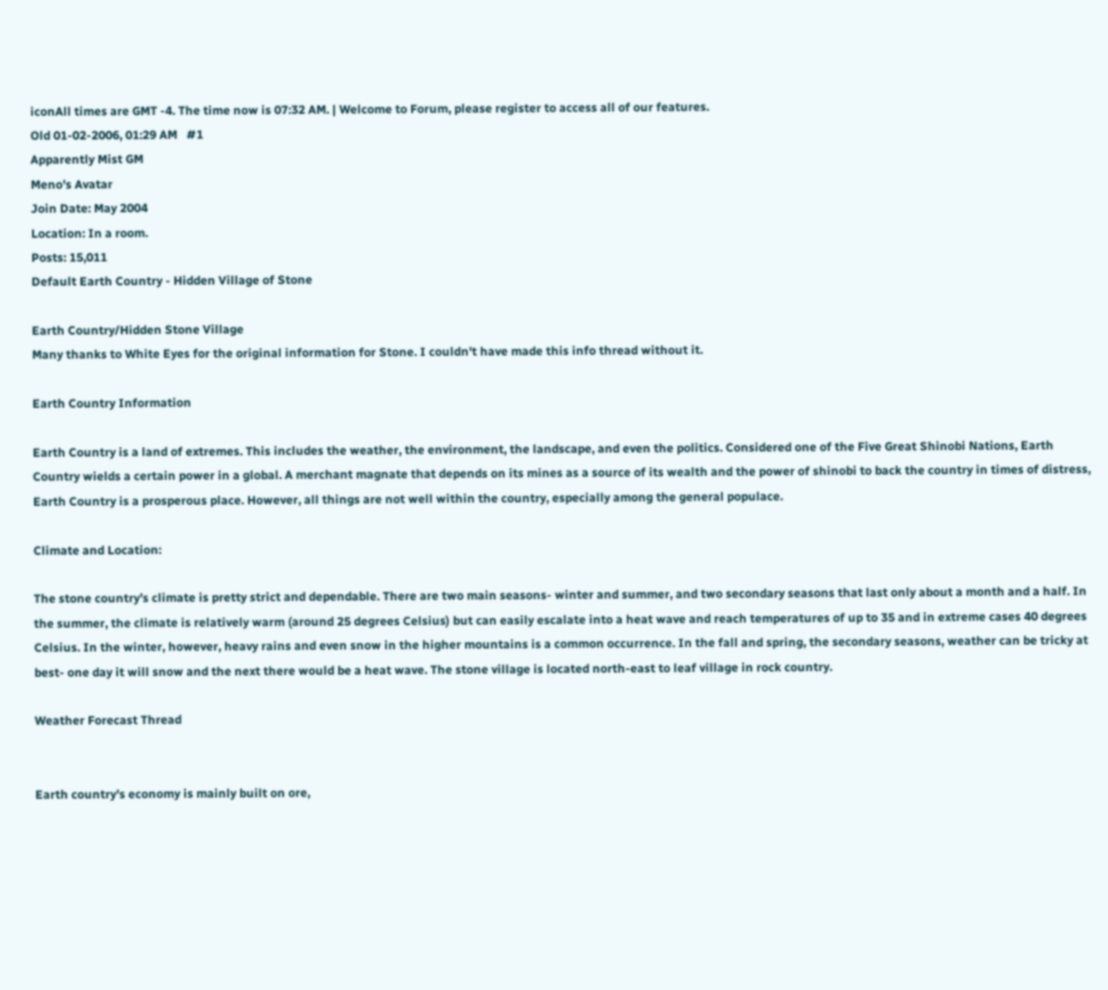iconAll times are GMT -4. The time now is 07:32 AM. | Welcome to Forum, please register to access all of our features.
Old 01-02-2006, 01:29 AM   #1
Apparently Mist GM
Meno's Avatar
Join Date: May 2004
Location: In a room.
Posts: 15,011
Default Earth Country - Hidden Village of Stone

Earth Country/Hidden Stone Village
Many thanks to White Eyes for the original information for Stone. I couldn't have made this info thread without it.

Earth Country Information

Earth Country is a land of extremes. This includes the weather, the environment, the landscape, and even the politics. Considered one of the Five Great Shinobi Nations, Earth Country wields a certain power in a global. A merchant magnate that depends on its mines as a source of its wealth and the power of shinobi to back the country in times of distress, Earth Country is a prosperous place. However, all things are not well within the country, especially among the general populace.

Climate and Location:

The stone country’s climate is pretty strict and dependable. There are two main seasons- winter and summer, and two secondary seasons that last only about a month and a half. In the summer, the climate is relatively warm (around 25 degrees Celsius) but can easily escalate into a heat wave and reach temperatures of up to 35 and in extreme cases 40 degrees Celsius. In the winter, however, heavy rains and even snow in the higher mountains is a common occurrence. In the fall and spring, the secondary seasons, weather can be tricky at best- one day it will snow and the next there would be a heat wave. The stone village is located north-east to leaf village in rock country.

Weather Forecast Thread


Earth country's economy is mainly built on ore,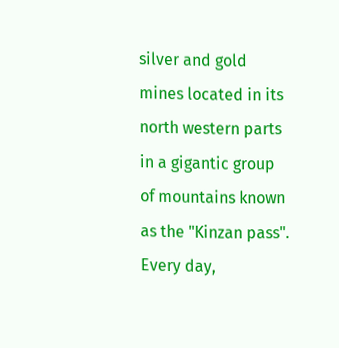silver and gold mines located in its north western parts in a gigantic group of mountains known as the "Kinzan pass". Every day,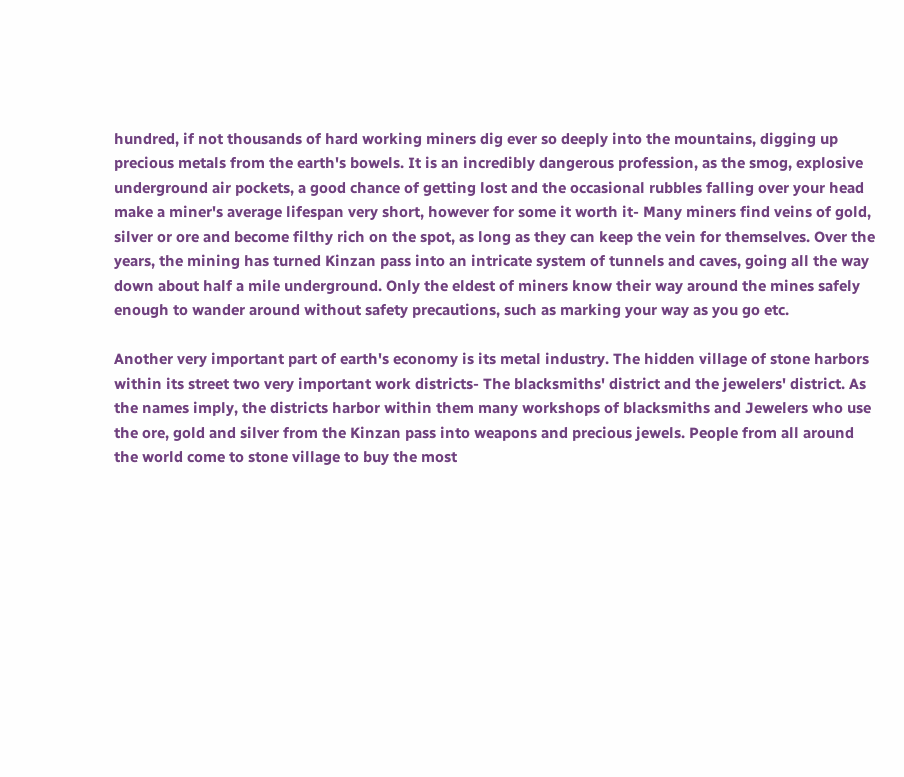hundred, if not thousands of hard working miners dig ever so deeply into the mountains, digging up precious metals from the earth's bowels. It is an incredibly dangerous profession, as the smog, explosive underground air pockets, a good chance of getting lost and the occasional rubbles falling over your head make a miner's average lifespan very short, however for some it worth it- Many miners find veins of gold, silver or ore and become filthy rich on the spot, as long as they can keep the vein for themselves. Over the years, the mining has turned Kinzan pass into an intricate system of tunnels and caves, going all the way down about half a mile underground. Only the eldest of miners know their way around the mines safely enough to wander around without safety precautions, such as marking your way as you go etc.

Another very important part of earth's economy is its metal industry. The hidden village of stone harbors within its street two very important work districts- The blacksmiths' district and the jewelers' district. As the names imply, the districts harbor within them many workshops of blacksmiths and Jewelers who use the ore, gold and silver from the Kinzan pass into weapons and precious jewels. People from all around the world come to stone village to buy the most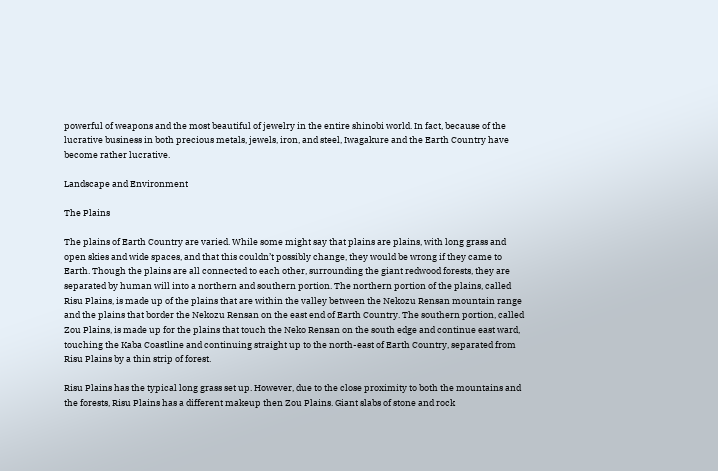powerful of weapons and the most beautiful of jewelry in the entire shinobi world. In fact, because of the lucrative business in both precious metals, jewels, iron, and steel, Iwagakure and the Earth Country have become rather lucrative.

Landscape and Environment

The Plains

The plains of Earth Country are varied. While some might say that plains are plains, with long grass and open skies and wide spaces, and that this couldn’t possibly change, they would be wrong if they came to Earth. Though the plains are all connected to each other, surrounding the giant redwood forests, they are separated by human will into a northern and southern portion. The northern portion of the plains, called Risu Plains, is made up of the plains that are within the valley between the Nekozu Rensan mountain range and the plains that border the Nekozu Rensan on the east end of Earth Country. The southern portion, called Zou Plains, is made up for the plains that touch the Neko Rensan on the south edge and continue east ward, touching the Kaba Coastline and continuing straight up to the north-east of Earth Country, separated from Risu Plains by a thin strip of forest.

Risu Plains has the typical long grass set up. However, due to the close proximity to both the mountains and the forests, Risu Plains has a different makeup then Zou Plains. Giant slabs of stone and rock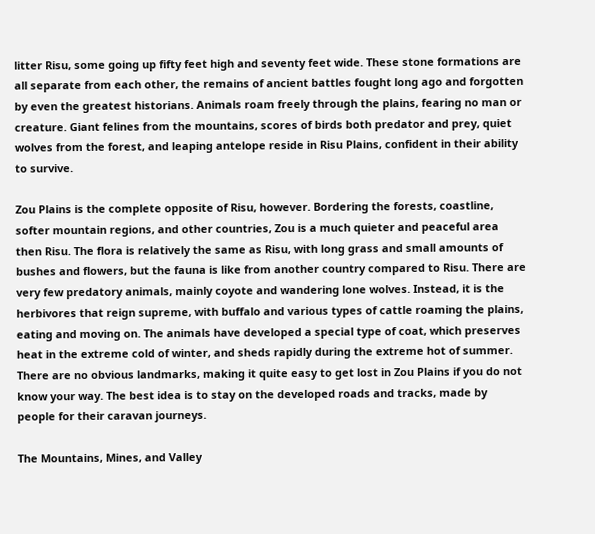litter Risu, some going up fifty feet high and seventy feet wide. These stone formations are all separate from each other, the remains of ancient battles fought long ago and forgotten by even the greatest historians. Animals roam freely through the plains, fearing no man or creature. Giant felines from the mountains, scores of birds both predator and prey, quiet wolves from the forest, and leaping antelope reside in Risu Plains, confident in their ability to survive.

Zou Plains is the complete opposite of Risu, however. Bordering the forests, coastline, softer mountain regions, and other countries, Zou is a much quieter and peaceful area then Risu. The flora is relatively the same as Risu, with long grass and small amounts of bushes and flowers, but the fauna is like from another country compared to Risu. There are very few predatory animals, mainly coyote and wandering lone wolves. Instead, it is the herbivores that reign supreme, with buffalo and various types of cattle roaming the plains, eating and moving on. The animals have developed a special type of coat, which preserves heat in the extreme cold of winter, and sheds rapidly during the extreme hot of summer. There are no obvious landmarks, making it quite easy to get lost in Zou Plains if you do not know your way. The best idea is to stay on the developed roads and tracks, made by people for their caravan journeys.

The Mountains, Mines, and Valley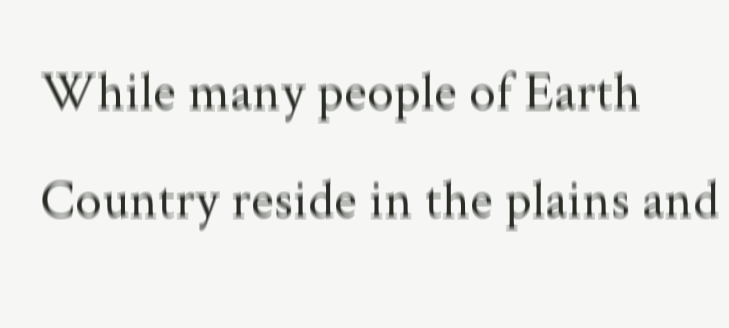While many people of Earth Country reside in the plains and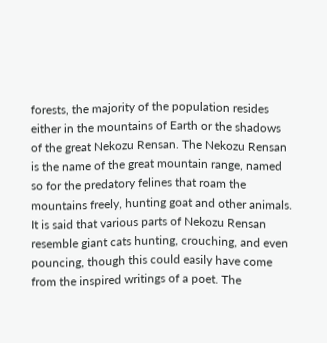forests, the majority of the population resides either in the mountains of Earth or the shadows of the great Nekozu Rensan. The Nekozu Rensan is the name of the great mountain range, named so for the predatory felines that roam the mountains freely, hunting goat and other animals. It is said that various parts of Nekozu Rensan resemble giant cats hunting, crouching, and even pouncing, though this could easily have come from the inspired writings of a poet. The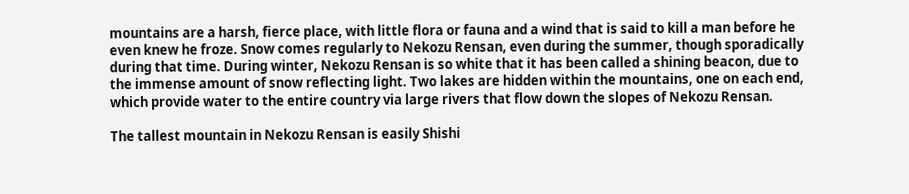mountains are a harsh, fierce place, with little flora or fauna and a wind that is said to kill a man before he even knew he froze. Snow comes regularly to Nekozu Rensan, even during the summer, though sporadically during that time. During winter, Nekozu Rensan is so white that it has been called a shining beacon, due to the immense amount of snow reflecting light. Two lakes are hidden within the mountains, one on each end, which provide water to the entire country via large rivers that flow down the slopes of Nekozu Rensan.

The tallest mountain in Nekozu Rensan is easily Shishi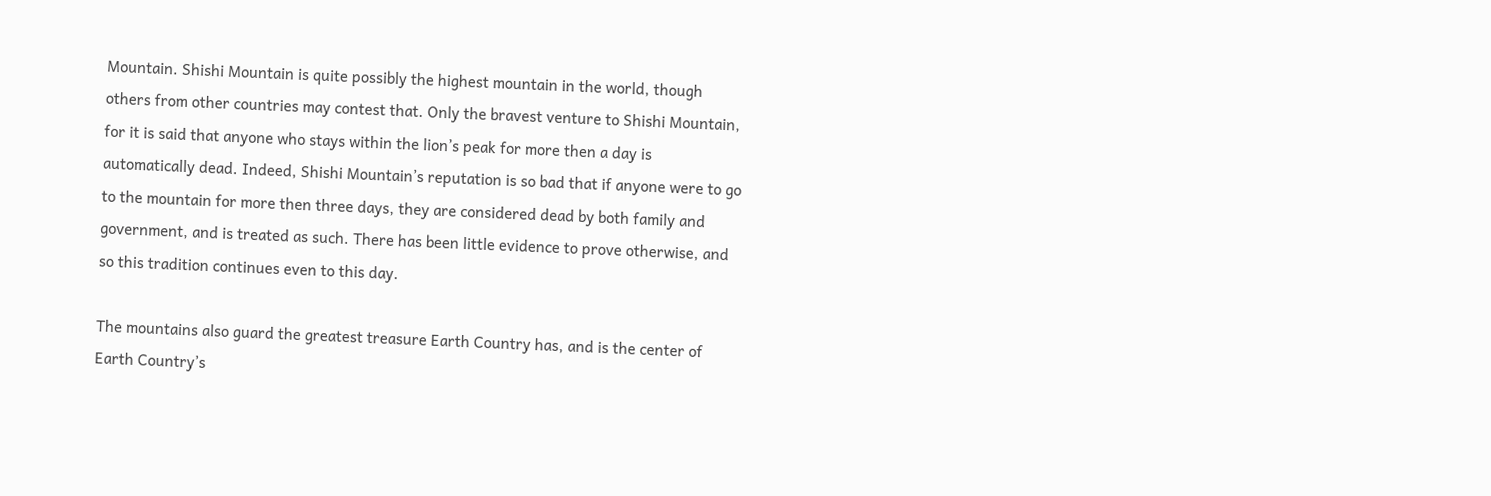Mountain. Shishi Mountain is quite possibly the highest mountain in the world, though others from other countries may contest that. Only the bravest venture to Shishi Mountain, for it is said that anyone who stays within the lion’s peak for more then a day is automatically dead. Indeed, Shishi Mountain’s reputation is so bad that if anyone were to go to the mountain for more then three days, they are considered dead by both family and government, and is treated as such. There has been little evidence to prove otherwise, and so this tradition continues even to this day.

The mountains also guard the greatest treasure Earth Country has, and is the center of Earth Country’s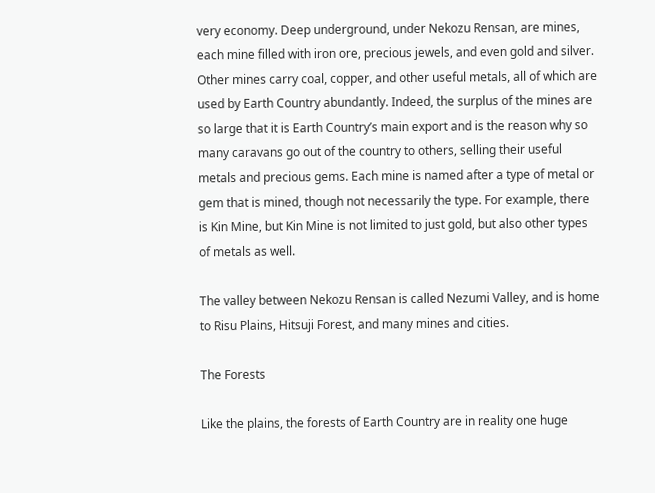very economy. Deep underground, under Nekozu Rensan, are mines, each mine filled with iron ore, precious jewels, and even gold and silver. Other mines carry coal, copper, and other useful metals, all of which are used by Earth Country abundantly. Indeed, the surplus of the mines are so large that it is Earth Country’s main export and is the reason why so many caravans go out of the country to others, selling their useful metals and precious gems. Each mine is named after a type of metal or gem that is mined, though not necessarily the type. For example, there is Kin Mine, but Kin Mine is not limited to just gold, but also other types of metals as well.

The valley between Nekozu Rensan is called Nezumi Valley, and is home to Risu Plains, Hitsuji Forest, and many mines and cities.

The Forests

Like the plains, the forests of Earth Country are in reality one huge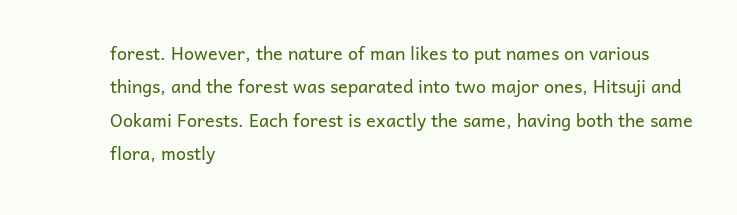forest. However, the nature of man likes to put names on various things, and the forest was separated into two major ones, Hitsuji and Ookami Forests. Each forest is exactly the same, having both the same flora, mostly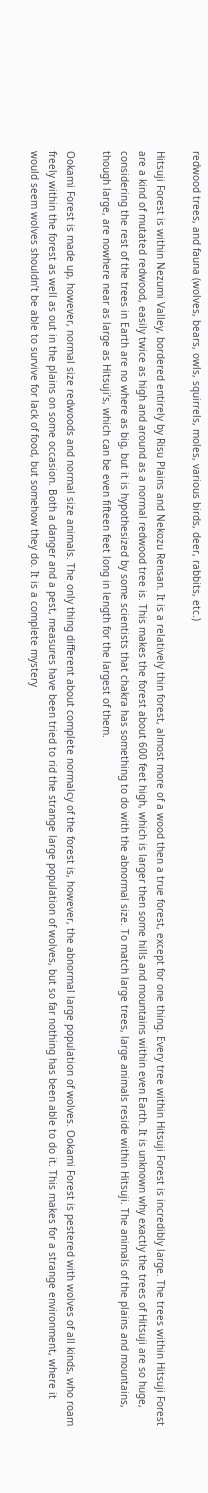redwood trees, and fauna (wolves, bears, owls, squirrels, moles, various birds, deer, rabbits, etc.)

Hitsuji Forest is within Nezumi Valley, bordered entirely by Risu Plains and Nekozu Rensan. It is a relatively thin forest, almost more of a wood then a true forest, except for one thing. Every tree within Hitsuji Forest is incredibly large. The trees within Hitsuji Forest are a kind of mutated redwood, easily twice as high and around as a normal redwood tree is. This makes the forest about 600 feet high, which is larger then some hills and mountains within even Earth. It is unknown why exactly the trees of Hitsuji are so huge, considering the rest of the trees in Earth are no where as big, but it is hypothesized by some scientists that chakra has something to do with the abnormal size. To match large trees, large animals reside within Hitsuji. The animals of the plains and mountains, though large, are nowhere near as large as Hitsuji’s, which can be even fifteen feet long in length for the largest of them.

Ookami Forest is made up, however, normal size redwoods and normal size animals. The only thing different about complete normalcy of the forest is, however, the abnormal large population of wolves. Ookami Forest is pestered with wolves of all kinds, who roam freely within the forest as well as out in the plains on some occasion. Both a danger and a pest, measures have been tried to rid the strange large population of wolves, but so far nothing has been able to do it. This makes for a strange environment, where it would seem wolves shouldn’t be able to survive for lack of food, but somehow they do. It is a complete mystery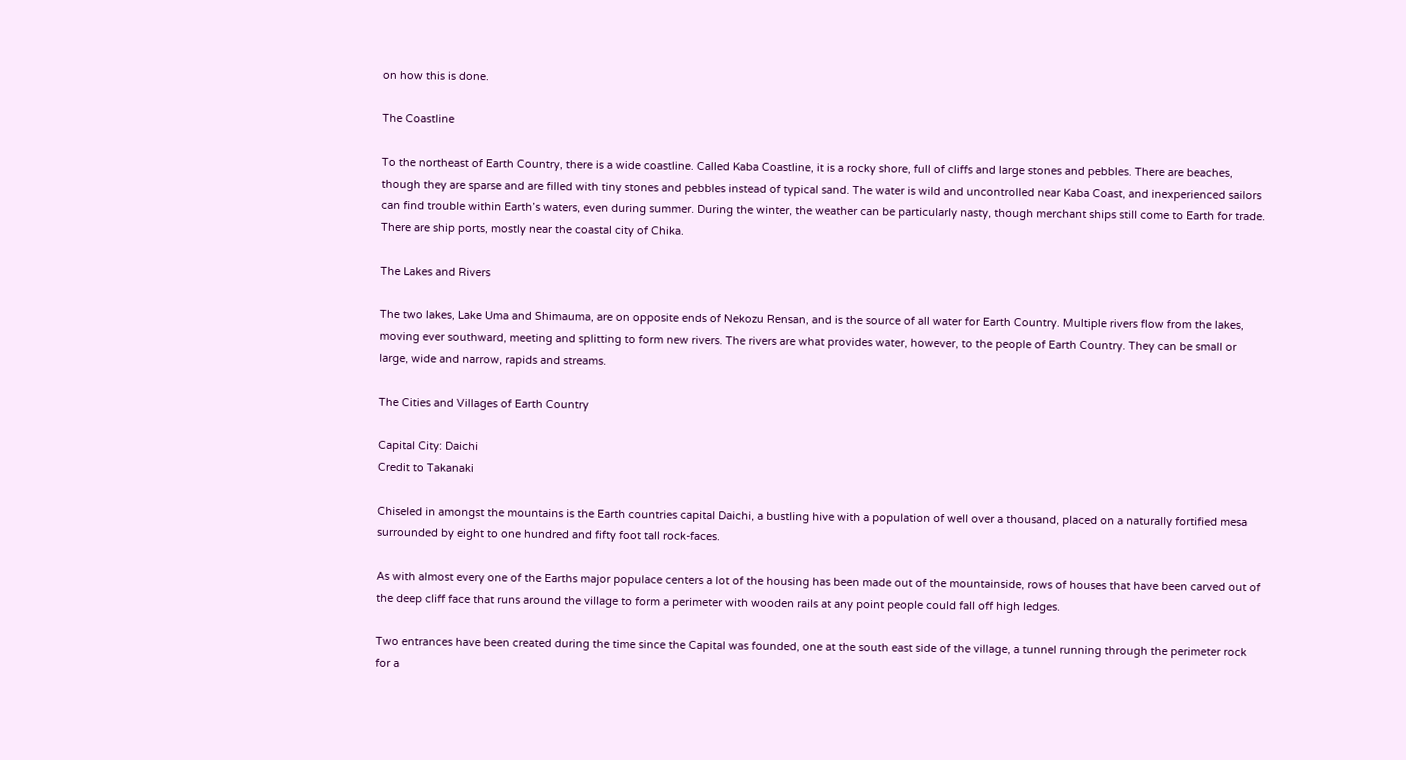on how this is done.

The Coastline

To the northeast of Earth Country, there is a wide coastline. Called Kaba Coastline, it is a rocky shore, full of cliffs and large stones and pebbles. There are beaches, though they are sparse and are filled with tiny stones and pebbles instead of typical sand. The water is wild and uncontrolled near Kaba Coast, and inexperienced sailors can find trouble within Earth’s waters, even during summer. During the winter, the weather can be particularly nasty, though merchant ships still come to Earth for trade. There are ship ports, mostly near the coastal city of Chika.

The Lakes and Rivers

The two lakes, Lake Uma and Shimauma, are on opposite ends of Nekozu Rensan, and is the source of all water for Earth Country. Multiple rivers flow from the lakes, moving ever southward, meeting and splitting to form new rivers. The rivers are what provides water, however, to the people of Earth Country. They can be small or large, wide and narrow, rapids and streams.

The Cities and Villages of Earth Country

Capital City: Daichi
Credit to Takanaki

Chiseled in amongst the mountains is the Earth countries capital Daichi, a bustling hive with a population of well over a thousand, placed on a naturally fortified mesa surrounded by eight to one hundred and fifty foot tall rock-faces.

As with almost every one of the Earths major populace centers a lot of the housing has been made out of the mountainside, rows of houses that have been carved out of the deep cliff face that runs around the village to form a perimeter with wooden rails at any point people could fall off high ledges.

Two entrances have been created during the time since the Capital was founded, one at the south east side of the village, a tunnel running through the perimeter rock for a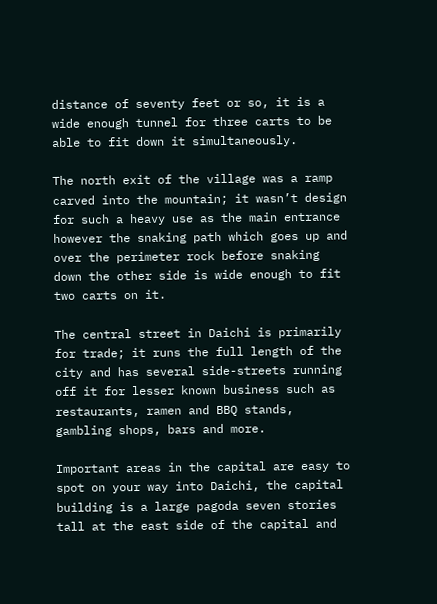distance of seventy feet or so, it is a wide enough tunnel for three carts to be able to fit down it simultaneously.

The north exit of the village was a ramp carved into the mountain; it wasn’t design for such a heavy use as the main entrance however the snaking path which goes up and over the perimeter rock before snaking down the other side is wide enough to fit two carts on it.

The central street in Daichi is primarily for trade; it runs the full length of the city and has several side-streets running off it for lesser known business such as restaurants, ramen and BBQ stands, gambling shops, bars and more.

Important areas in the capital are easy to spot on your way into Daichi, the capital building is a large pagoda seven stories tall at the east side of the capital and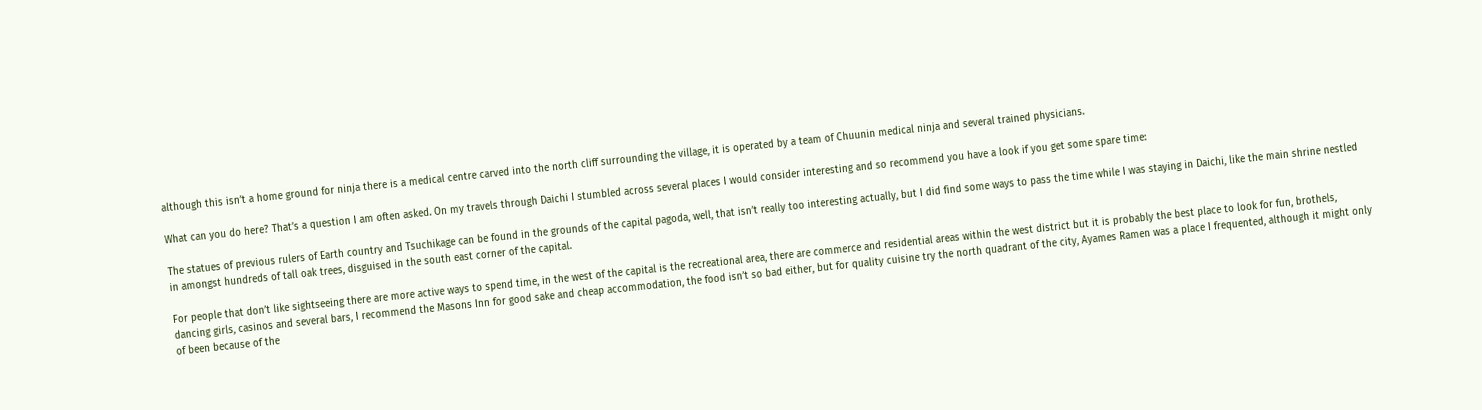although this isn’t a home ground for ninja there is a medical centre carved into the north cliff surrounding the village, it is operated by a team of Chuunin medical ninja and several trained physicians.

What can you do here? That’s a question I am often asked. On my travels through Daichi I stumbled across several places I would consider interesting and so recommend you have a look if you get some spare time:

The statues of previous rulers of Earth country and Tsuchikage can be found in the grounds of the capital pagoda, well, that isn’t really too interesting actually, but I did find some ways to pass the time while I was staying in Daichi, like the main shrine nestled in amongst hundreds of tall oak trees, disguised in the south east corner of the capital.

For people that don’t like sightseeing there are more active ways to spend time, in the west of the capital is the recreational area, there are commerce and residential areas within the west district but it is probably the best place to look for fun, brothels, dancing girls, casinos and several bars, I recommend the Masons Inn for good sake and cheap accommodation, the food isn’t so bad either, but for quality cuisine try the north quadrant of the city, Ayames Ramen was a place I frequented, although it might only of been because of the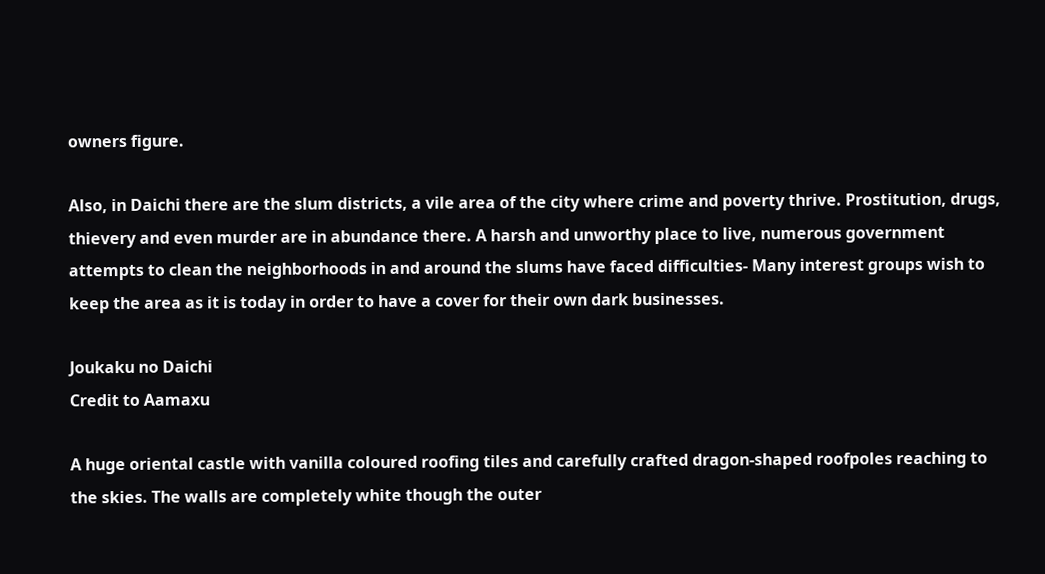owners figure.

Also, in Daichi there are the slum districts, a vile area of the city where crime and poverty thrive. Prostitution, drugs, thievery and even murder are in abundance there. A harsh and unworthy place to live, numerous government attempts to clean the neighborhoods in and around the slums have faced difficulties- Many interest groups wish to keep the area as it is today in order to have a cover for their own dark businesses.

Joukaku no Daichi
Credit to Aamaxu

A huge oriental castle with vanilla coloured roofing tiles and carefully crafted dragon-shaped roofpoles reaching to the skies. The walls are completely white though the outer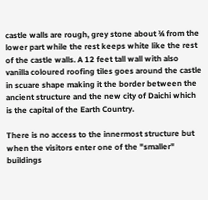castle walls are rough, grey stone about ¾ from the lower part while the rest keeps white like the rest of the castle walls. A 12 feet tall wall with also vanilla coloured roofing tiles goes around the castle in scuare shape making it the border between the ancient structure and the new city of Daichi which is the capital of the Earth Country.

There is no access to the innermost structure but when the visitors enter one of the "smaller" buildings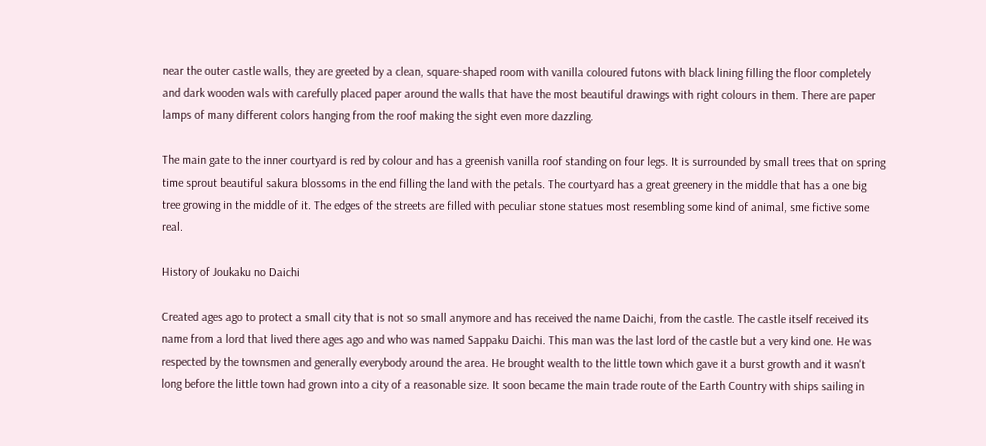near the outer castle walls, they are greeted by a clean, square-shaped room with vanilla coloured futons with black lining filling the floor completely and dark wooden wals with carefully placed paper around the walls that have the most beautiful drawings with right colours in them. There are paper lamps of many different colors hanging from the roof making the sight even more dazzling.

The main gate to the inner courtyard is red by colour and has a greenish vanilla roof standing on four legs. It is surrounded by small trees that on spring time sprout beautiful sakura blossoms in the end filling the land with the petals. The courtyard has a great greenery in the middle that has a one big tree growing in the middle of it. The edges of the streets are filled with peculiar stone statues most resembling some kind of animal, sme fictive some real.

History of Joukaku no Daichi

Created ages ago to protect a small city that is not so small anymore and has received the name Daichi, from the castle. The castle itself received its name from a lord that lived there ages ago and who was named Sappaku Daichi. This man was the last lord of the castle but a very kind one. He was respected by the townsmen and generally everybody around the area. He brought wealth to the little town which gave it a burst growth and it wasn't long before the little town had grown into a city of a reasonable size. It soon became the main trade route of the Earth Country with ships sailing in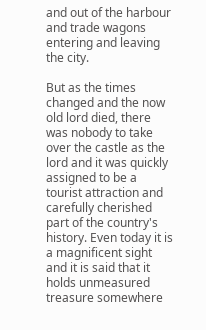and out of the harbour and trade wagons entering and leaving the city.

But as the times changed and the now old lord died, there was nobody to take over the castle as the lord and it was quickly assigned to be a tourist attraction and carefully cherished part of the country's history. Even today it is a magnificent sight and it is said that it holds unmeasured treasure somewhere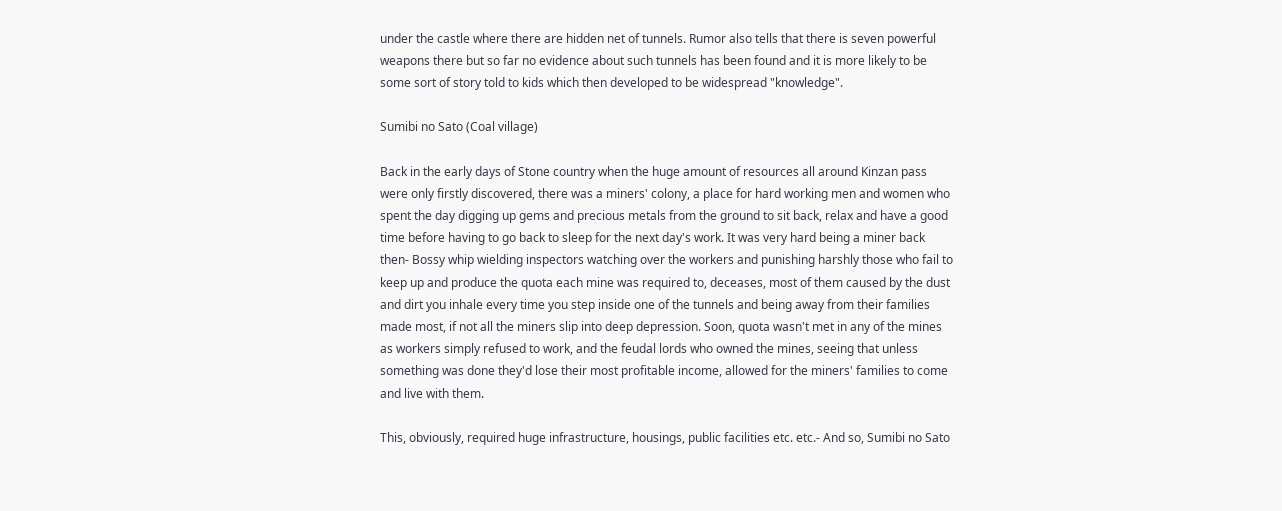under the castle where there are hidden net of tunnels. Rumor also tells that there is seven powerful weapons there but so far no evidence about such tunnels has been found and it is more likely to be some sort of story told to kids which then developed to be widespread "knowledge".

Sumibi no Sato (Coal village)

Back in the early days of Stone country when the huge amount of resources all around Kinzan pass were only firstly discovered, there was a miners' colony, a place for hard working men and women who spent the day digging up gems and precious metals from the ground to sit back, relax and have a good time before having to go back to sleep for the next day's work. It was very hard being a miner back then- Bossy whip wielding inspectors watching over the workers and punishing harshly those who fail to keep up and produce the quota each mine was required to, deceases, most of them caused by the dust and dirt you inhale every time you step inside one of the tunnels and being away from their families made most, if not all the miners slip into deep depression. Soon, quota wasn't met in any of the mines as workers simply refused to work, and the feudal lords who owned the mines, seeing that unless something was done they'd lose their most profitable income, allowed for the miners' families to come and live with them.

This, obviously, required huge infrastructure, housings, public facilities etc. etc.- And so, Sumibi no Sato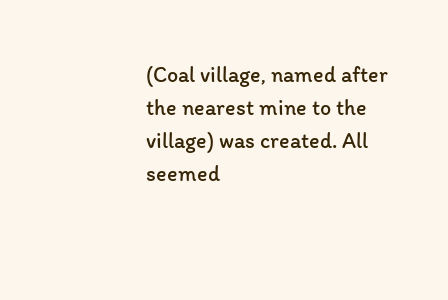(Coal village, named after the nearest mine to the village) was created. All seemed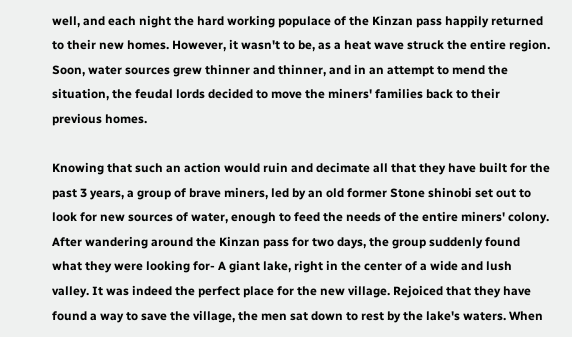well, and each night the hard working populace of the Kinzan pass happily returned to their new homes. However, it wasn't to be, as a heat wave struck the entire region. Soon, water sources grew thinner and thinner, and in an attempt to mend the situation, the feudal lords decided to move the miners' families back to their previous homes.

Knowing that such an action would ruin and decimate all that they have built for the past 3 years, a group of brave miners, led by an old former Stone shinobi set out to look for new sources of water, enough to feed the needs of the entire miners' colony. After wandering around the Kinzan pass for two days, the group suddenly found what they were looking for- A giant lake, right in the center of a wide and lush valley. It was indeed the perfect place for the new village. Rejoiced that they have found a way to save the village, the men sat down to rest by the lake's waters. When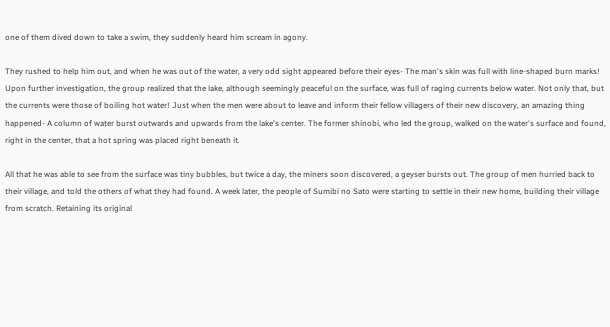one of them dived down to take a swim, they suddenly heard him scream in agony.

They rushed to help him out, and when he was out of the water, a very odd sight appeared before their eyes- The man's skin was full with line-shaped burn marks! Upon further investigation, the group realized that the lake, although seemingly peaceful on the surface, was full of raging currents below water. Not only that, but the currents were those of boiling hot water! Just when the men were about to leave and inform their fellow villagers of their new discovery, an amazing thing happened- A column of water burst outwards and upwards from the lake's center. The former shinobi, who led the group, walked on the water's surface and found, right in the center, that a hot spring was placed right beneath it.

All that he was able to see from the surface was tiny bubbles, but twice a day, the miners soon discovered, a geyser bursts out. The group of men hurried back to their village, and told the others of what they had found. A week later, the people of Sumibi no Sato were starting to settle in their new home, building their village from scratch. Retaining its original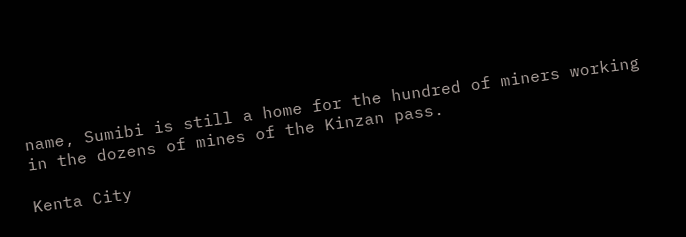name, Sumibi is still a home for the hundred of miners working in the dozens of mines of the Kinzan pass.

Kenta City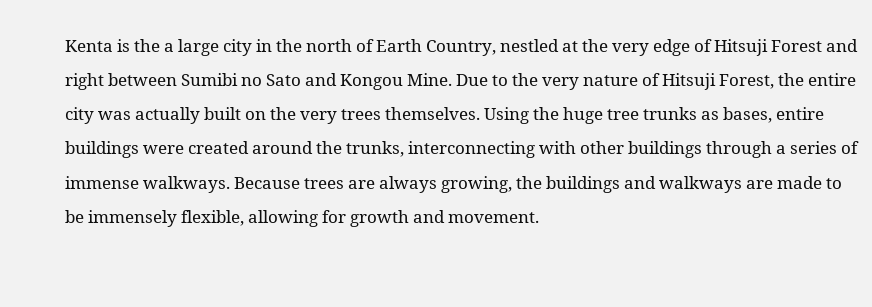Kenta is the a large city in the north of Earth Country, nestled at the very edge of Hitsuji Forest and right between Sumibi no Sato and Kongou Mine. Due to the very nature of Hitsuji Forest, the entire city was actually built on the very trees themselves. Using the huge tree trunks as bases, entire buildings were created around the trunks, interconnecting with other buildings through a series of immense walkways. Because trees are always growing, the buildings and walkways are made to be immensely flexible, allowing for growth and movement.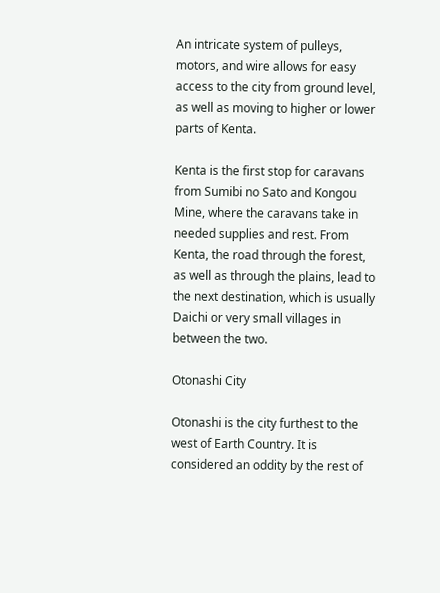An intricate system of pulleys, motors, and wire allows for easy access to the city from ground level, as well as moving to higher or lower parts of Kenta.

Kenta is the first stop for caravans from Sumibi no Sato and Kongou Mine, where the caravans take in needed supplies and rest. From Kenta, the road through the forest, as well as through the plains, lead to the next destination, which is usually Daichi or very small villages in between the two.

Otonashi City

Otonashi is the city furthest to the west of Earth Country. It is considered an oddity by the rest of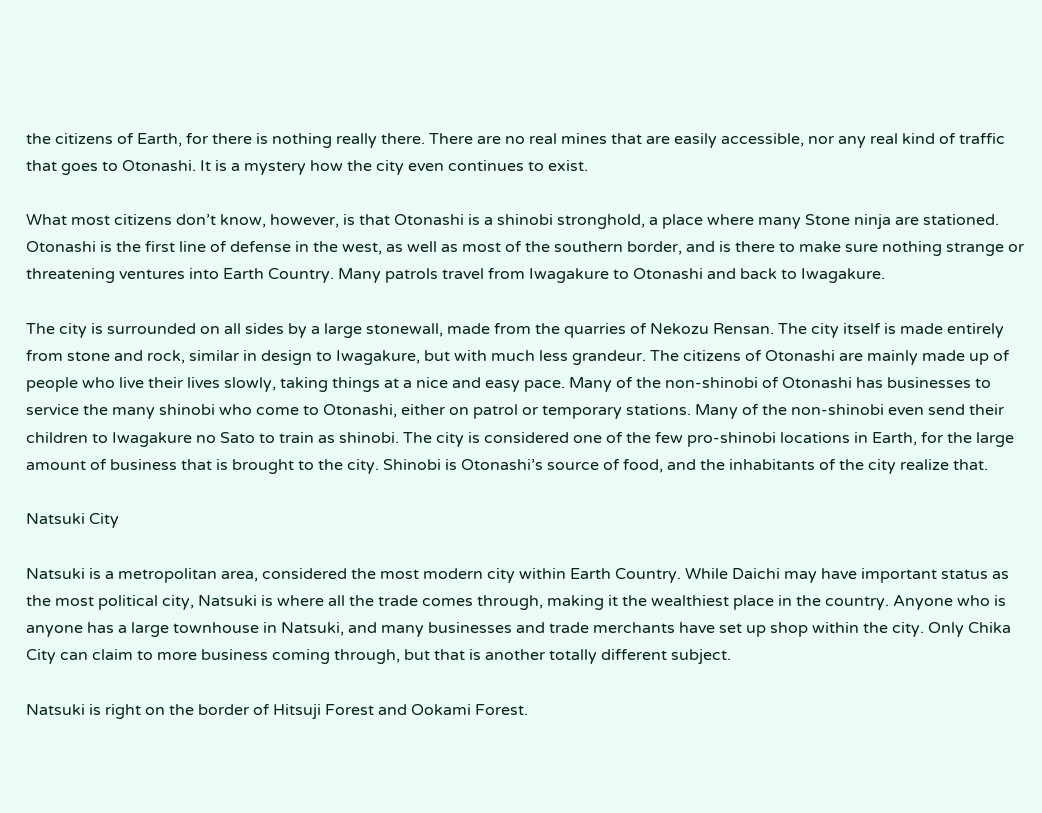the citizens of Earth, for there is nothing really there. There are no real mines that are easily accessible, nor any real kind of traffic that goes to Otonashi. It is a mystery how the city even continues to exist.

What most citizens don’t know, however, is that Otonashi is a shinobi stronghold, a place where many Stone ninja are stationed. Otonashi is the first line of defense in the west, as well as most of the southern border, and is there to make sure nothing strange or threatening ventures into Earth Country. Many patrols travel from Iwagakure to Otonashi and back to Iwagakure.

The city is surrounded on all sides by a large stonewall, made from the quarries of Nekozu Rensan. The city itself is made entirely from stone and rock, similar in design to Iwagakure, but with much less grandeur. The citizens of Otonashi are mainly made up of people who live their lives slowly, taking things at a nice and easy pace. Many of the non-shinobi of Otonashi has businesses to service the many shinobi who come to Otonashi, either on patrol or temporary stations. Many of the non-shinobi even send their children to Iwagakure no Sato to train as shinobi. The city is considered one of the few pro-shinobi locations in Earth, for the large amount of business that is brought to the city. Shinobi is Otonashi’s source of food, and the inhabitants of the city realize that.

Natsuki City

Natsuki is a metropolitan area, considered the most modern city within Earth Country. While Daichi may have important status as the most political city, Natsuki is where all the trade comes through, making it the wealthiest place in the country. Anyone who is anyone has a large townhouse in Natsuki, and many businesses and trade merchants have set up shop within the city. Only Chika City can claim to more business coming through, but that is another totally different subject.

Natsuki is right on the border of Hitsuji Forest and Ookami Forest.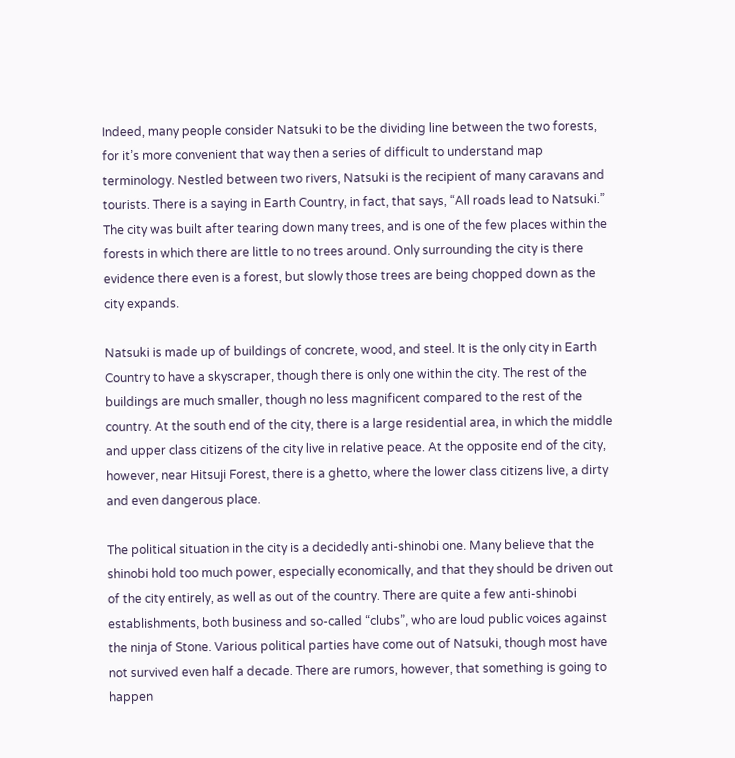Indeed, many people consider Natsuki to be the dividing line between the two forests, for it’s more convenient that way then a series of difficult to understand map terminology. Nestled between two rivers, Natsuki is the recipient of many caravans and tourists. There is a saying in Earth Country, in fact, that says, “All roads lead to Natsuki.” The city was built after tearing down many trees, and is one of the few places within the forests in which there are little to no trees around. Only surrounding the city is there evidence there even is a forest, but slowly those trees are being chopped down as the city expands.

Natsuki is made up of buildings of concrete, wood, and steel. It is the only city in Earth Country to have a skyscraper, though there is only one within the city. The rest of the buildings are much smaller, though no less magnificent compared to the rest of the country. At the south end of the city, there is a large residential area, in which the middle and upper class citizens of the city live in relative peace. At the opposite end of the city, however, near Hitsuji Forest, there is a ghetto, where the lower class citizens live, a dirty and even dangerous place.

The political situation in the city is a decidedly anti-shinobi one. Many believe that the shinobi hold too much power, especially economically, and that they should be driven out of the city entirely, as well as out of the country. There are quite a few anti-shinobi establishments, both business and so-called “clubs”, who are loud public voices against the ninja of Stone. Various political parties have come out of Natsuki, though most have not survived even half a decade. There are rumors, however, that something is going to happen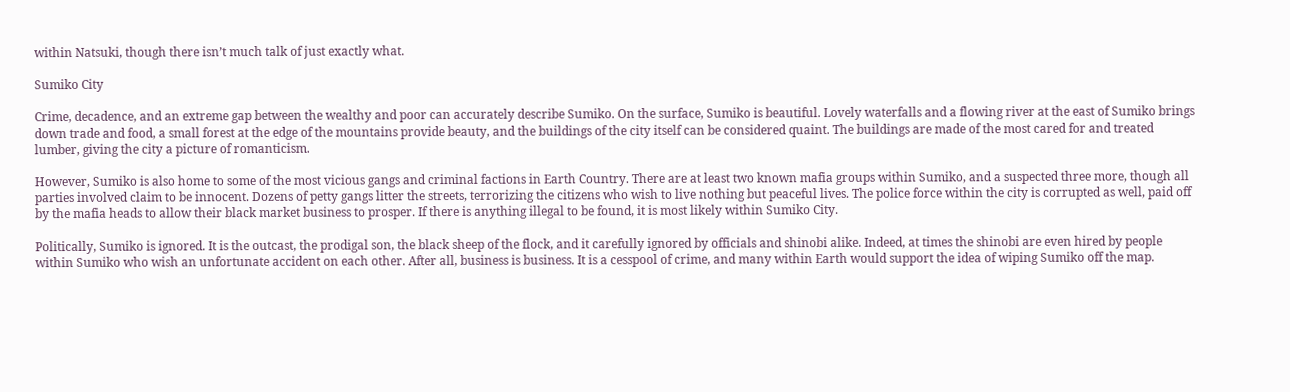within Natsuki, though there isn’t much talk of just exactly what.

Sumiko City

Crime, decadence, and an extreme gap between the wealthy and poor can accurately describe Sumiko. On the surface, Sumiko is beautiful. Lovely waterfalls and a flowing river at the east of Sumiko brings down trade and food, a small forest at the edge of the mountains provide beauty, and the buildings of the city itself can be considered quaint. The buildings are made of the most cared for and treated lumber, giving the city a picture of romanticism.

However, Sumiko is also home to some of the most vicious gangs and criminal factions in Earth Country. There are at least two known mafia groups within Sumiko, and a suspected three more, though all parties involved claim to be innocent. Dozens of petty gangs litter the streets, terrorizing the citizens who wish to live nothing but peaceful lives. The police force within the city is corrupted as well, paid off by the mafia heads to allow their black market business to prosper. If there is anything illegal to be found, it is most likely within Sumiko City.

Politically, Sumiko is ignored. It is the outcast, the prodigal son, the black sheep of the flock, and it carefully ignored by officials and shinobi alike. Indeed, at times the shinobi are even hired by people within Sumiko who wish an unfortunate accident on each other. After all, business is business. It is a cesspool of crime, and many within Earth would support the idea of wiping Sumiko off the map.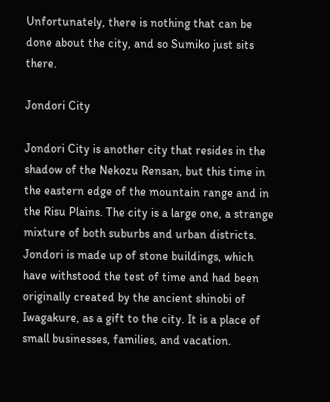Unfortunately, there is nothing that can be done about the city, and so Sumiko just sits there.

Jondori City

Jondori City is another city that resides in the shadow of the Nekozu Rensan, but this time in the eastern edge of the mountain range and in the Risu Plains. The city is a large one, a strange mixture of both suburbs and urban districts. Jondori is made up of stone buildings, which have withstood the test of time and had been originally created by the ancient shinobi of Iwagakure, as a gift to the city. It is a place of small businesses, families, and vacation.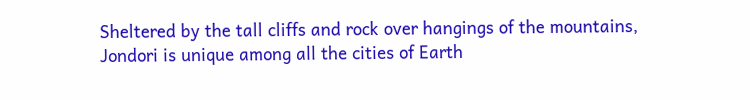Sheltered by the tall cliffs and rock over hangings of the mountains, Jondori is unique among all the cities of Earth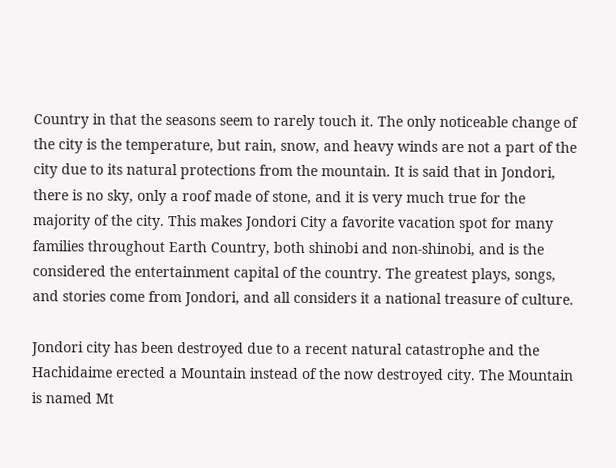Country in that the seasons seem to rarely touch it. The only noticeable change of the city is the temperature, but rain, snow, and heavy winds are not a part of the city due to its natural protections from the mountain. It is said that in Jondori, there is no sky, only a roof made of stone, and it is very much true for the majority of the city. This makes Jondori City a favorite vacation spot for many families throughout Earth Country, both shinobi and non-shinobi, and is the considered the entertainment capital of the country. The greatest plays, songs, and stories come from Jondori, and all considers it a national treasure of culture.

Jondori city has been destroyed due to a recent natural catastrophe and the Hachidaime erected a Mountain instead of the now destroyed city. The Mountain is named Mt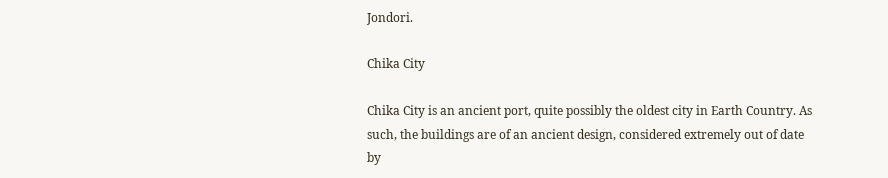Jondori.

Chika City

Chika City is an ancient port, quite possibly the oldest city in Earth Country. As such, the buildings are of an ancient design, considered extremely out of date by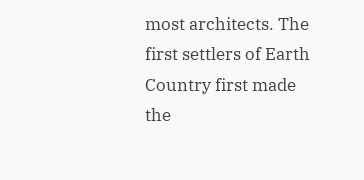most architects. The first settlers of Earth Country first made the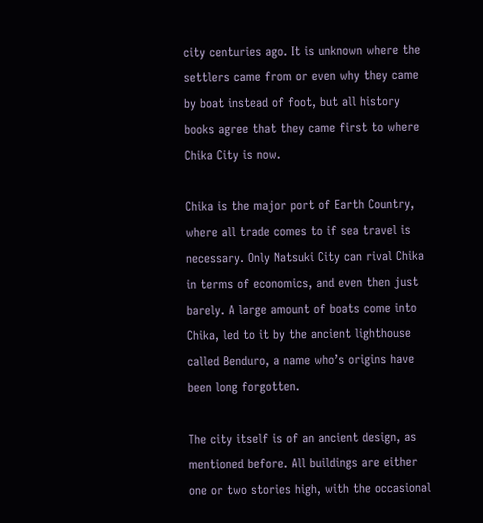city centuries ago. It is unknown where the settlers came from or even why they came by boat instead of foot, but all history books agree that they came first to where Chika City is now.

Chika is the major port of Earth Country, where all trade comes to if sea travel is necessary. Only Natsuki City can rival Chika in terms of economics, and even then just barely. A large amount of boats come into Chika, led to it by the ancient lighthouse called Benduro, a name who’s origins have been long forgotten.

The city itself is of an ancient design, as mentioned before. All buildings are either one or two stories high, with the occasional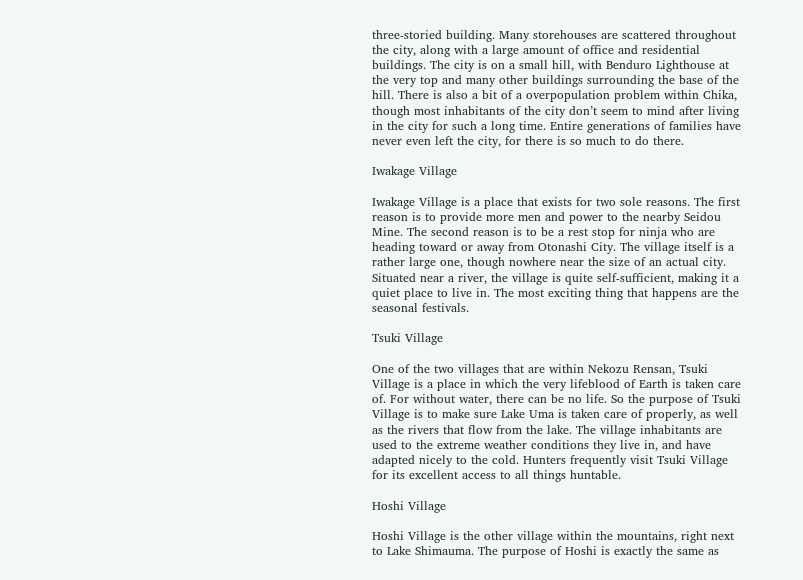three-storied building. Many storehouses are scattered throughout the city, along with a large amount of office and residential buildings. The city is on a small hill, with Benduro Lighthouse at the very top and many other buildings surrounding the base of the hill. There is also a bit of a overpopulation problem within Chika, though most inhabitants of the city don’t seem to mind after living in the city for such a long time. Entire generations of families have never even left the city, for there is so much to do there.

Iwakage Village

Iwakage Village is a place that exists for two sole reasons. The first reason is to provide more men and power to the nearby Seidou Mine. The second reason is to be a rest stop for ninja who are heading toward or away from Otonashi City. The village itself is a rather large one, though nowhere near the size of an actual city. Situated near a river, the village is quite self-sufficient, making it a quiet place to live in. The most exciting thing that happens are the seasonal festivals.

Tsuki Village

One of the two villages that are within Nekozu Rensan, Tsuki Village is a place in which the very lifeblood of Earth is taken care of. For without water, there can be no life. So the purpose of Tsuki Village is to make sure Lake Uma is taken care of properly, as well as the rivers that flow from the lake. The village inhabitants are used to the extreme weather conditions they live in, and have adapted nicely to the cold. Hunters frequently visit Tsuki Village for its excellent access to all things huntable.

Hoshi Village

Hoshi Village is the other village within the mountains, right next to Lake Shimauma. The purpose of Hoshi is exactly the same as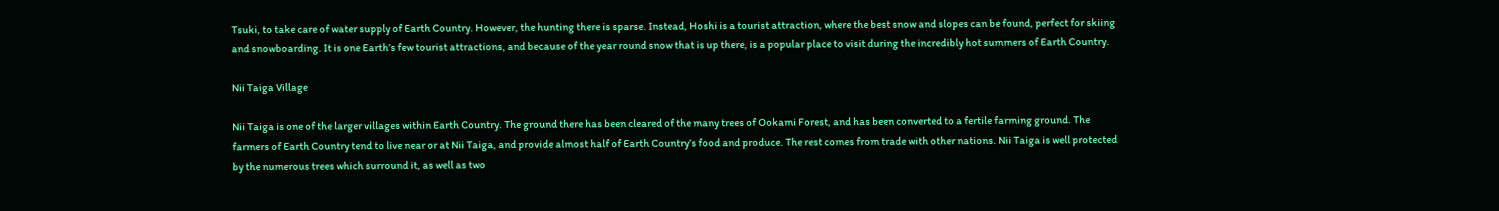Tsuki, to take care of water supply of Earth Country. However, the hunting there is sparse. Instead, Hoshi is a tourist attraction, where the best snow and slopes can be found, perfect for skiing and snowboarding. It is one Earth’s few tourist attractions, and because of the year round snow that is up there, is a popular place to visit during the incredibly hot summers of Earth Country.

Nii Taiga Village

Nii Taiga is one of the larger villages within Earth Country. The ground there has been cleared of the many trees of Ookami Forest, and has been converted to a fertile farming ground. The farmers of Earth Country tend to live near or at Nii Taiga, and provide almost half of Earth Country’s food and produce. The rest comes from trade with other nations. Nii Taiga is well protected by the numerous trees which surround it, as well as two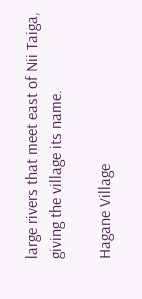large rivers that meet east of Nii Taiga, giving the village its name.

Hagane Village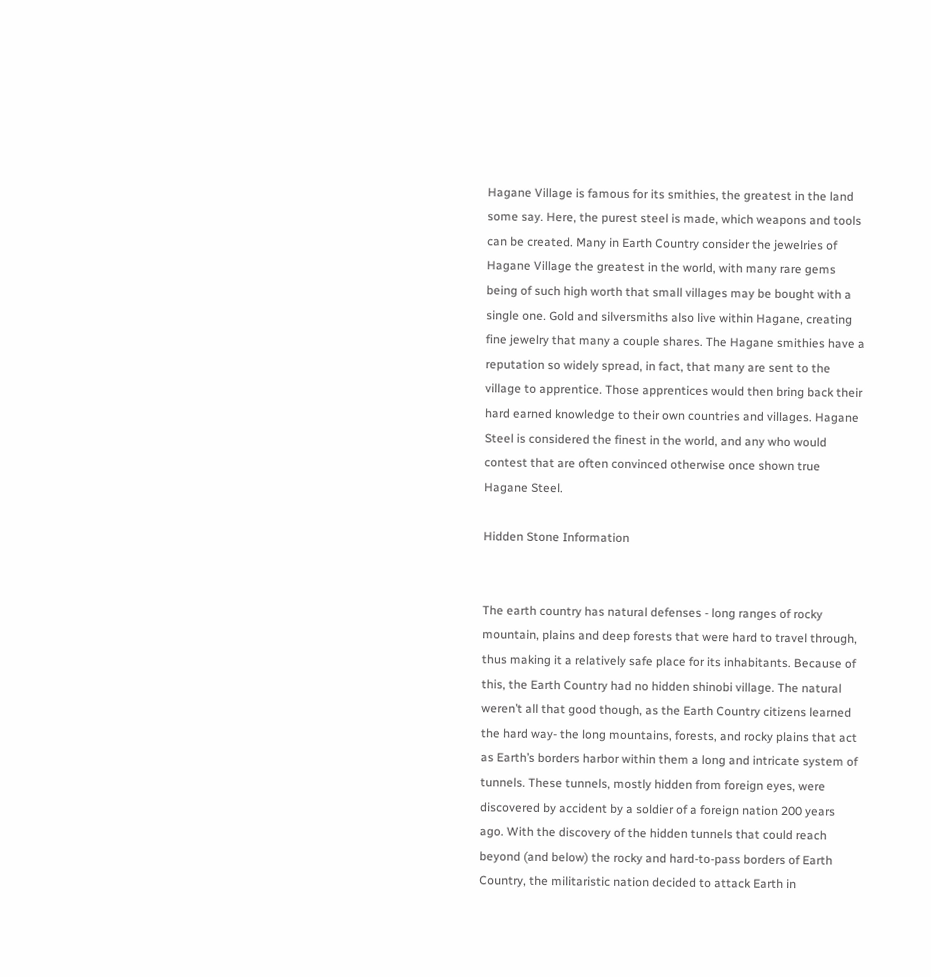Hagane Village is famous for its smithies, the greatest in the land some say. Here, the purest steel is made, which weapons and tools can be created. Many in Earth Country consider the jewelries of Hagane Village the greatest in the world, with many rare gems being of such high worth that small villages may be bought with a single one. Gold and silversmiths also live within Hagane, creating fine jewelry that many a couple shares. The Hagane smithies have a reputation so widely spread, in fact, that many are sent to the village to apprentice. Those apprentices would then bring back their hard earned knowledge to their own countries and villages. Hagane Steel is considered the finest in the world, and any who would contest that are often convinced otherwise once shown true Hagane Steel.

Hidden Stone Information


The earth country has natural defenses - long ranges of rocky mountain, plains and deep forests that were hard to travel through, thus making it a relatively safe place for its inhabitants. Because of this, the Earth Country had no hidden shinobi village. The natural weren’t all that good though, as the Earth Country citizens learned the hard way- the long mountains, forests, and rocky plains that act as Earth’s borders harbor within them a long and intricate system of tunnels. These tunnels, mostly hidden from foreign eyes, were discovered by accident by a soldier of a foreign nation 200 years ago. With the discovery of the hidden tunnels that could reach beyond (and below) the rocky and hard-to-pass borders of Earth Country, the militaristic nation decided to attack Earth in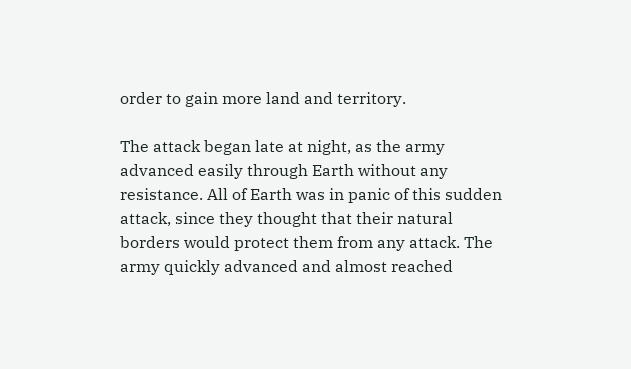order to gain more land and territory.

The attack began late at night, as the army advanced easily through Earth without any resistance. All of Earth was in panic of this sudden attack, since they thought that their natural borders would protect them from any attack. The army quickly advanced and almost reached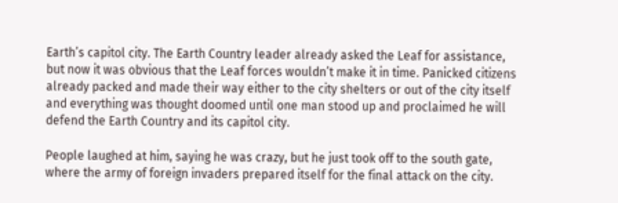Earth’s capitol city. The Earth Country leader already asked the Leaf for assistance, but now it was obvious that the Leaf forces wouldn’t make it in time. Panicked citizens already packed and made their way either to the city shelters or out of the city itself and everything was thought doomed until one man stood up and proclaimed he will defend the Earth Country and its capitol city.

People laughed at him, saying he was crazy, but he just took off to the south gate, where the army of foreign invaders prepared itself for the final attack on the city.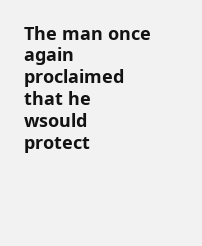The man once again proclaimed that he wsould protect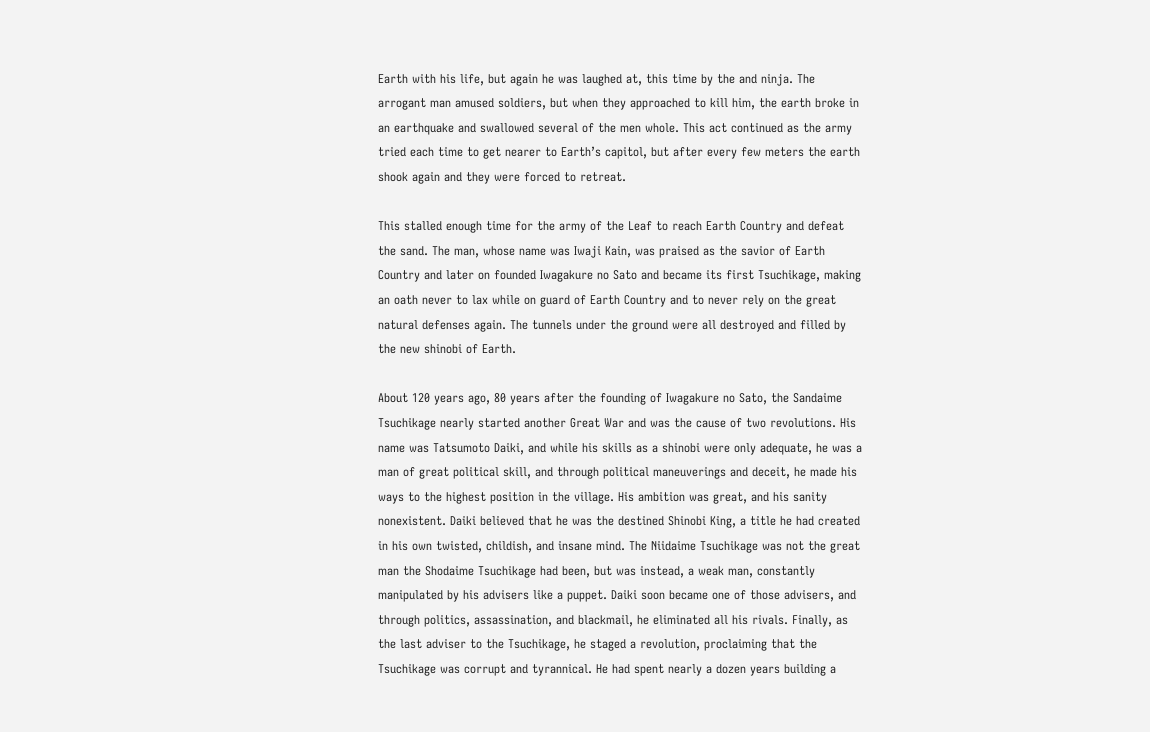Earth with his life, but again he was laughed at, this time by the and ninja. The arrogant man amused soldiers, but when they approached to kill him, the earth broke in an earthquake and swallowed several of the men whole. This act continued as the army tried each time to get nearer to Earth’s capitol, but after every few meters the earth shook again and they were forced to retreat.

This stalled enough time for the army of the Leaf to reach Earth Country and defeat the sand. The man, whose name was Iwaji Kain, was praised as the savior of Earth Country and later on founded Iwagakure no Sato and became its first Tsuchikage, making an oath never to lax while on guard of Earth Country and to never rely on the great natural defenses again. The tunnels under the ground were all destroyed and filled by the new shinobi of Earth.

About 120 years ago, 80 years after the founding of Iwagakure no Sato, the Sandaime Tsuchikage nearly started another Great War and was the cause of two revolutions. His name was Tatsumoto Daiki, and while his skills as a shinobi were only adequate, he was a man of great political skill, and through political maneuverings and deceit, he made his ways to the highest position in the village. His ambition was great, and his sanity nonexistent. Daiki believed that he was the destined Shinobi King, a title he had created in his own twisted, childish, and insane mind. The Niidaime Tsuchikage was not the great man the Shodaime Tsuchikage had been, but was instead, a weak man, constantly manipulated by his advisers like a puppet. Daiki soon became one of those advisers, and through politics, assassination, and blackmail, he eliminated all his rivals. Finally, as the last adviser to the Tsuchikage, he staged a revolution, proclaiming that the Tsuchikage was corrupt and tyrannical. He had spent nearly a dozen years building a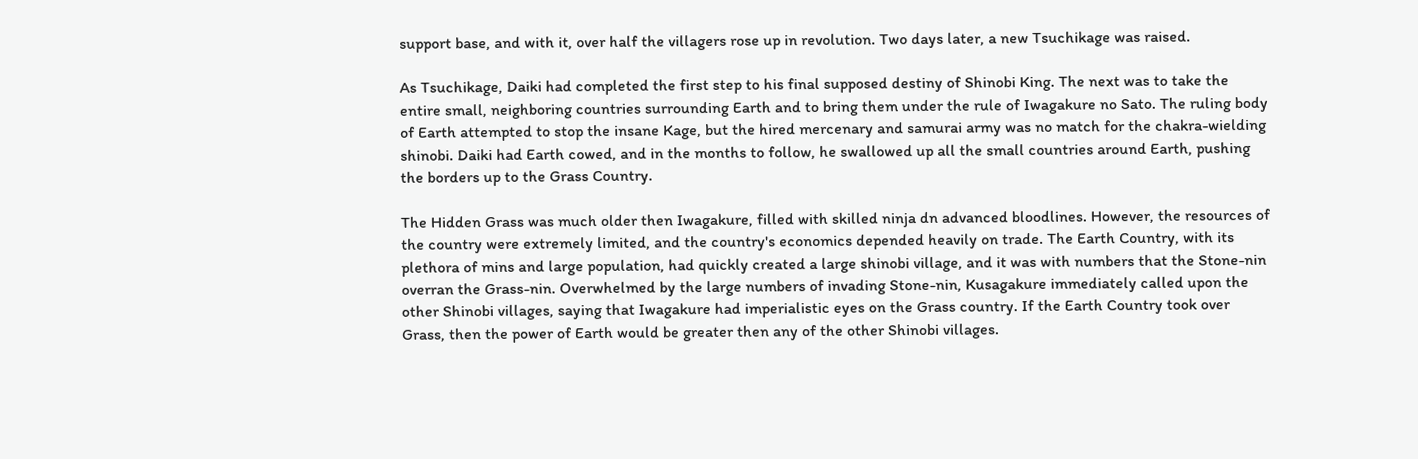support base, and with it, over half the villagers rose up in revolution. Two days later, a new Tsuchikage was raised.

As Tsuchikage, Daiki had completed the first step to his final supposed destiny of Shinobi King. The next was to take the entire small, neighboring countries surrounding Earth and to bring them under the rule of Iwagakure no Sato. The ruling body of Earth attempted to stop the insane Kage, but the hired mercenary and samurai army was no match for the chakra-wielding shinobi. Daiki had Earth cowed, and in the months to follow, he swallowed up all the small countries around Earth, pushing the borders up to the Grass Country.

The Hidden Grass was much older then Iwagakure, filled with skilled ninja dn advanced bloodlines. However, the resources of the country were extremely limited, and the country's economics depended heavily on trade. The Earth Country, with its plethora of mins and large population, had quickly created a large shinobi village, and it was with numbers that the Stone-nin overran the Grass-nin. Overwhelmed by the large numbers of invading Stone-nin, Kusagakure immediately called upon the other Shinobi villages, saying that Iwagakure had imperialistic eyes on the Grass country. If the Earth Country took over Grass, then the power of Earth would be greater then any of the other Shinobi villages.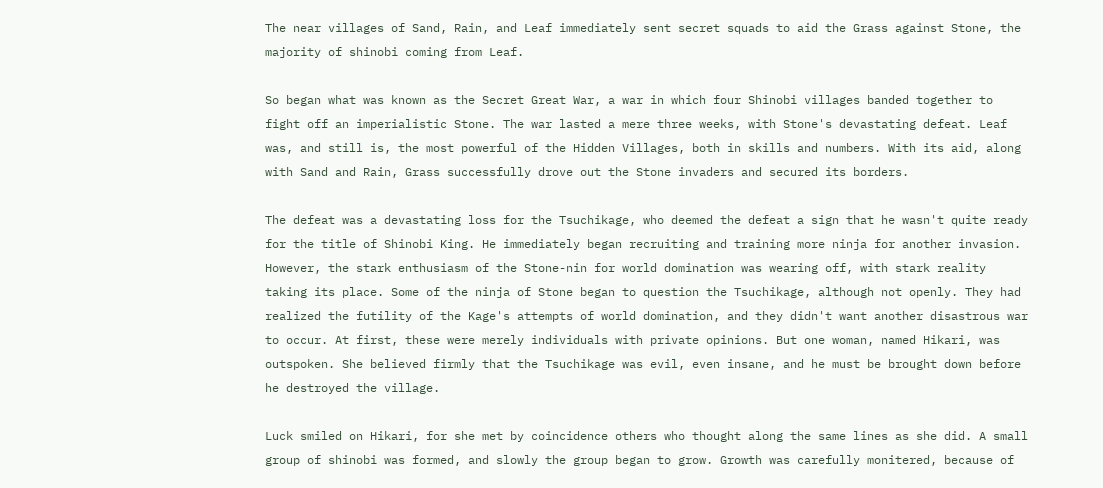The near villages of Sand, Rain, and Leaf immediately sent secret squads to aid the Grass against Stone, the majority of shinobi coming from Leaf.

So began what was known as the Secret Great War, a war in which four Shinobi villages banded together to fight off an imperialistic Stone. The war lasted a mere three weeks, with Stone's devastating defeat. Leaf was, and still is, the most powerful of the Hidden Villages, both in skills and numbers. With its aid, along with Sand and Rain, Grass successfully drove out the Stone invaders and secured its borders.

The defeat was a devastating loss for the Tsuchikage, who deemed the defeat a sign that he wasn't quite ready for the title of Shinobi King. He immediately began recruiting and training more ninja for another invasion. However, the stark enthusiasm of the Stone-nin for world domination was wearing off, with stark reality taking its place. Some of the ninja of Stone began to question the Tsuchikage, although not openly. They had realized the futility of the Kage's attempts of world domination, and they didn't want another disastrous war to occur. At first, these were merely individuals with private opinions. But one woman, named Hikari, was outspoken. She believed firmly that the Tsuchikage was evil, even insane, and he must be brought down before he destroyed the village.

Luck smiled on Hikari, for she met by coincidence others who thought along the same lines as she did. A small group of shinobi was formed, and slowly the group began to grow. Growth was carefully monitered, because of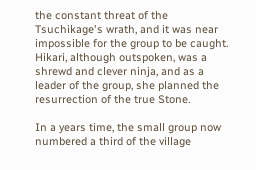the constant threat of the Tsuchikage's wrath, and it was near impossible for the group to be caught. Hikari, although outspoken, was a shrewd and clever ninja, and as a leader of the group, she planned the resurrection of the true Stone.

In a years time, the small group now numbered a third of the village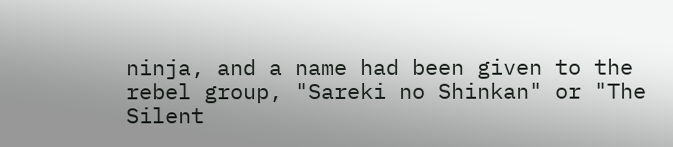ninja, and a name had been given to the rebel group, "Sareki no Shinkan" or "The Silent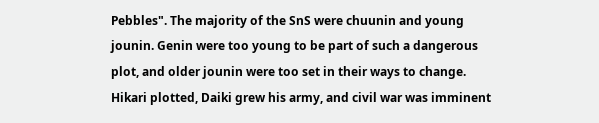Pebbles". The majority of the SnS were chuunin and young jounin. Genin were too young to be part of such a dangerous plot, and older jounin were too set in their ways to change. Hikari plotted, Daiki grew his army, and civil war was imminent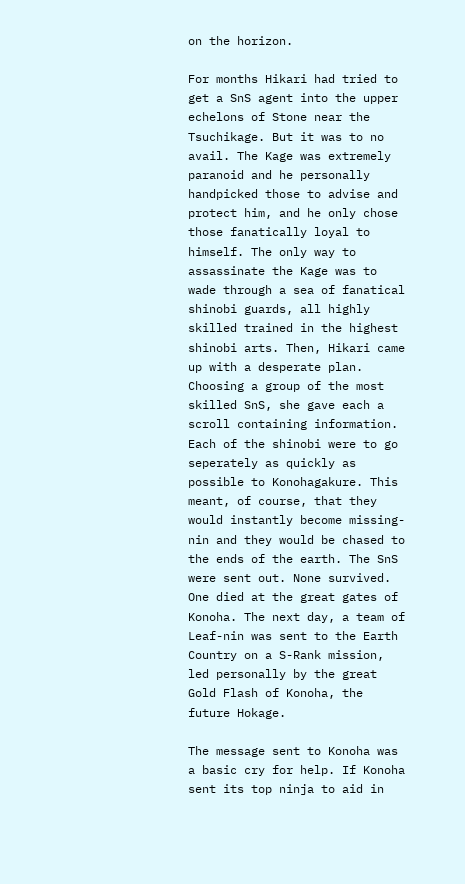on the horizon.

For months Hikari had tried to get a SnS agent into the upper echelons of Stone near the Tsuchikage. But it was to no avail. The Kage was extremely paranoid and he personally handpicked those to advise and protect him, and he only chose those fanatically loyal to himself. The only way to assassinate the Kage was to wade through a sea of fanatical shinobi guards, all highly skilled trained in the highest shinobi arts. Then, Hikari came up with a desperate plan. Choosing a group of the most skilled SnS, she gave each a scroll containing information. Each of the shinobi were to go seperately as quickly as possible to Konohagakure. This meant, of course, that they would instantly become missing-nin and they would be chased to the ends of the earth. The SnS were sent out. None survived. One died at the great gates of Konoha. The next day, a team of Leaf-nin was sent to the Earth Country on a S-Rank mission, led personally by the great Gold Flash of Konoha, the future Hokage.

The message sent to Konoha was a basic cry for help. If Konoha sent its top ninja to aid in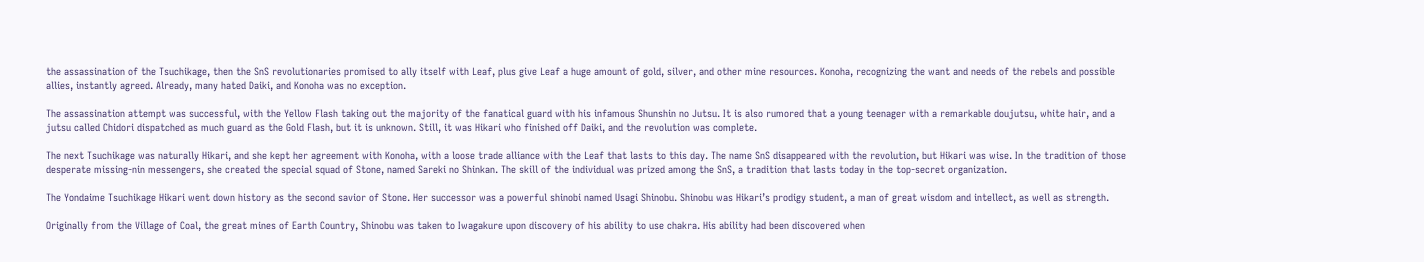the assassination of the Tsuchikage, then the SnS revolutionaries promised to ally itself with Leaf, plus give Leaf a huge amount of gold, silver, and other mine resources. Konoha, recognizing the want and needs of the rebels and possible allies, instantly agreed. Already, many hated Daiki, and Konoha was no exception.

The assassination attempt was successful, with the Yellow Flash taking out the majority of the fanatical guard with his infamous Shunshin no Jutsu. It is also rumored that a young teenager with a remarkable doujutsu, white hair, and a jutsu called Chidori dispatched as much guard as the Gold Flash, but it is unknown. Still, it was Hikari who finished off Daiki, and the revolution was complete.

The next Tsuchikage was naturally Hikari, and she kept her agreement with Konoha, with a loose trade alliance with the Leaf that lasts to this day. The name SnS disappeared with the revolution, but Hikari was wise. In the tradition of those desperate missing-nin messengers, she created the special squad of Stone, named Sareki no Shinkan. The skill of the individual was prized among the SnS, a tradition that lasts today in the top-secret organization.

The Yondaime Tsuchikage Hikari went down history as the second savior of Stone. Her successor was a powerful shinobi named Usagi Shinobu. Shinobu was Hikari’s prodigy student, a man of great wisdom and intellect, as well as strength.

Originally from the Village of Coal, the great mines of Earth Country, Shinobu was taken to Iwagakure upon discovery of his ability to use chakra. His ability had been discovered when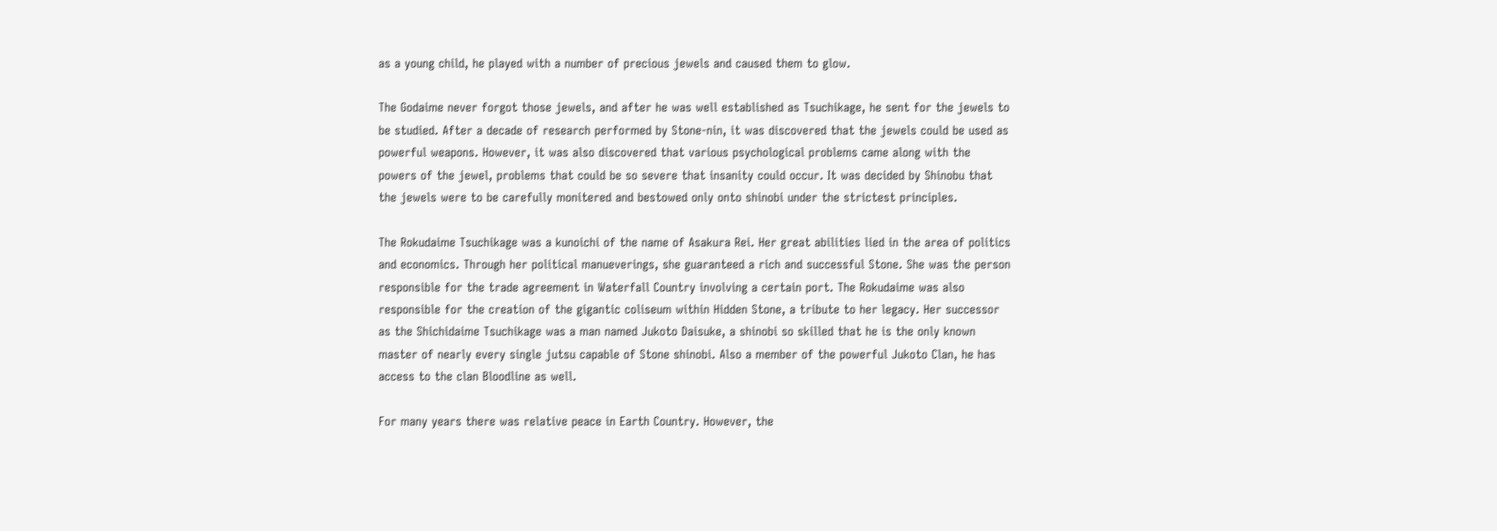as a young child, he played with a number of precious jewels and caused them to glow.

The Godaime never forgot those jewels, and after he was well established as Tsuchikage, he sent for the jewels to be studied. After a decade of research performed by Stone-nin, it was discovered that the jewels could be used as powerful weapons. However, it was also discovered that various psychological problems came along with the powers of the jewel, problems that could be so severe that insanity could occur. It was decided by Shinobu that the jewels were to be carefully monitered and bestowed only onto shinobi under the strictest principles.

The Rokudaime Tsuchikage was a kunoichi of the name of Asakura Rei. Her great abilities lied in the area of politics and economics. Through her political manueverings, she guaranteed a rich and successful Stone. She was the person responsible for the trade agreement in Waterfall Country involving a certain port. The Rokudaime was also responsible for the creation of the gigantic coliseum within Hidden Stone, a tribute to her legacy. Her successor as the Shichidaime Tsuchikage was a man named Jukoto Daisuke, a shinobi so skilled that he is the only known master of nearly every single jutsu capable of Stone shinobi. Also a member of the powerful Jukoto Clan, he has access to the clan Bloodline as well.

For many years there was relative peace in Earth Country. However, the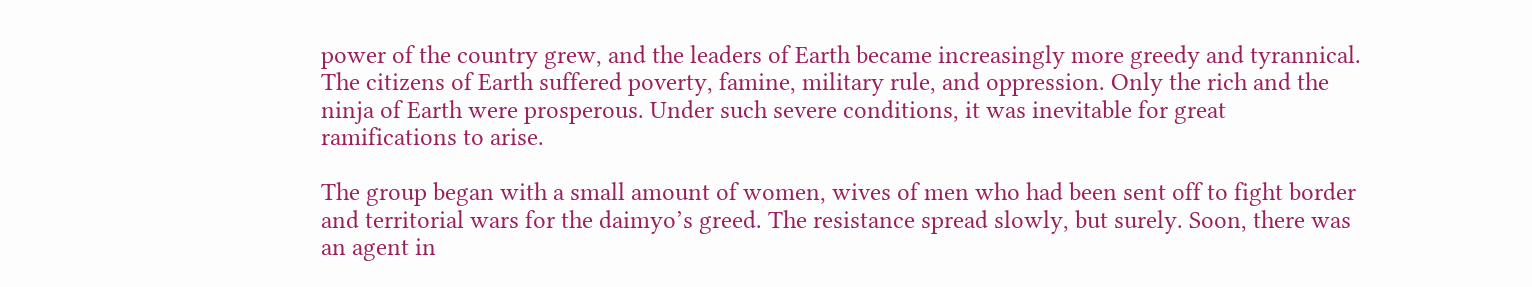power of the country grew, and the leaders of Earth became increasingly more greedy and tyrannical. The citizens of Earth suffered poverty, famine, military rule, and oppression. Only the rich and the ninja of Earth were prosperous. Under such severe conditions, it was inevitable for great ramifications to arise.

The group began with a small amount of women, wives of men who had been sent off to fight border and territorial wars for the daimyo’s greed. The resistance spread slowly, but surely. Soon, there was an agent in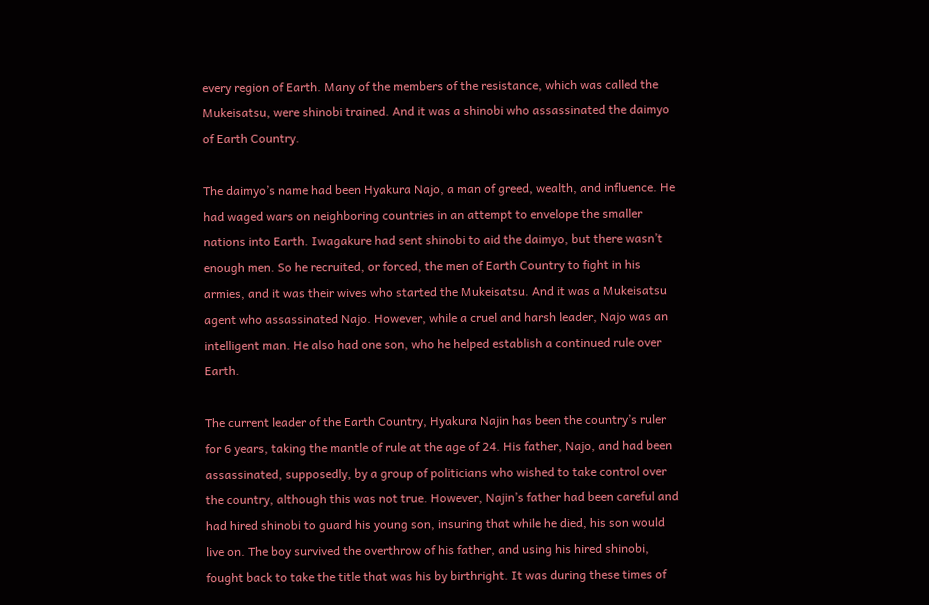every region of Earth. Many of the members of the resistance, which was called the Mukeisatsu, were shinobi trained. And it was a shinobi who assassinated the daimyo of Earth Country.

The daimyo’s name had been Hyakura Najo, a man of greed, wealth, and influence. He had waged wars on neighboring countries in an attempt to envelope the smaller nations into Earth. Iwagakure had sent shinobi to aid the daimyo, but there wasn’t enough men. So he recruited, or forced, the men of Earth Country to fight in his armies, and it was their wives who started the Mukeisatsu. And it was a Mukeisatsu agent who assassinated Najo. However, while a cruel and harsh leader, Najo was an intelligent man. He also had one son, who he helped establish a continued rule over Earth.

The current leader of the Earth Country, Hyakura Najin has been the country’s ruler for 6 years, taking the mantle of rule at the age of 24. His father, Najo, and had been assassinated, supposedly, by a group of politicians who wished to take control over the country, although this was not true. However, Najin’s father had been careful and had hired shinobi to guard his young son, insuring that while he died, his son would live on. The boy survived the overthrow of his father, and using his hired shinobi, fought back to take the title that was his by birthright. It was during these times of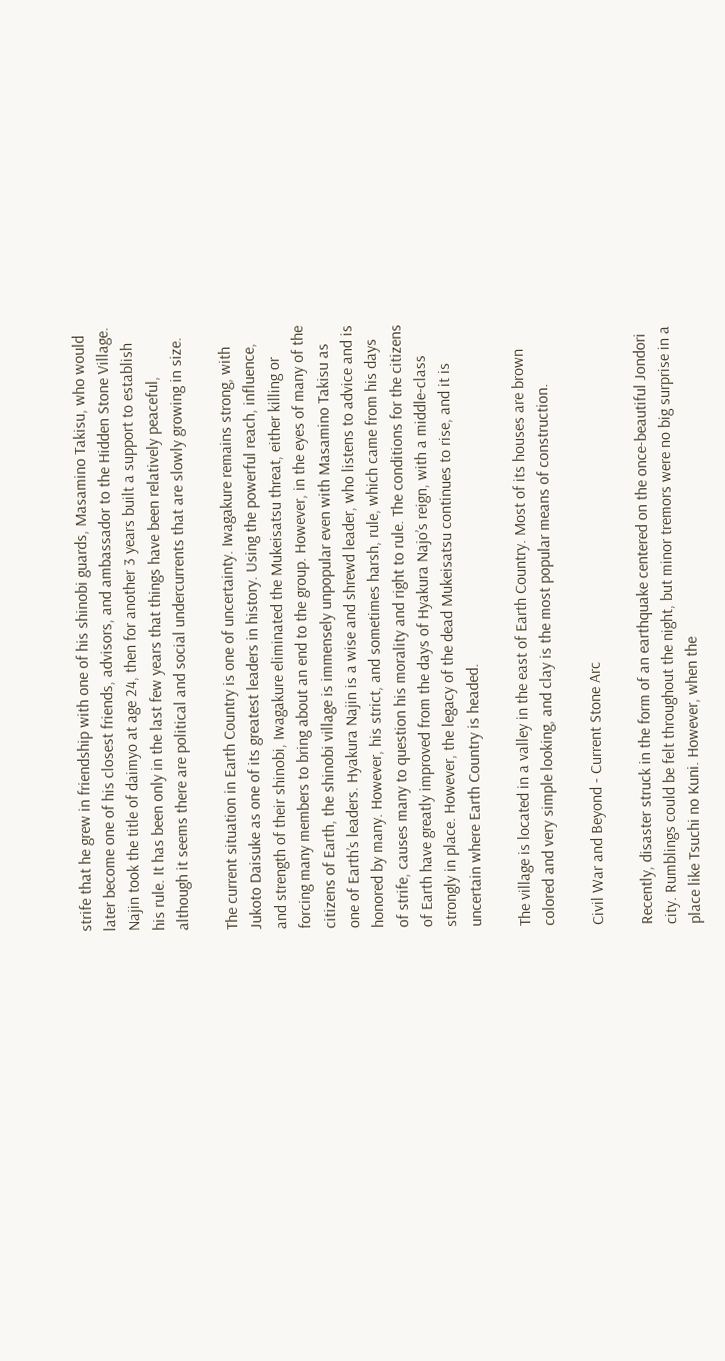strife that he grew in friendship with one of his shinobi guards, Masamino Takisu, who would later become one of his closest friends, advisors, and ambassador to the Hidden Stone Village. Najin took the title of daimyo at age 24, then for another 3 years built a support to establish his rule. It has been only in the last few years that things have been relatively peaceful, although it seems there are political and social undercurrents that are slowly growing in size.

The current situation in Earth Country is one of uncertainty. Iwagakure remains strong, with Jukoto Daisuke as one of its greatest leaders in history. Using the powerful reach, influence, and strength of their shinobi, Iwagakure eliminated the Mukeisatsu threat, either killing or forcing many members to bring about an end to the group. However, in the eyes of many of the citizens of Earth, the shinobi village is immensely unpopular even with Masamino Takisu as one of Earth’s leaders. Hyakura Najin is a wise and shrewd leader, who listens to advice and is honored by many. However, his strict, and sometimes harsh, rule, which came from his days of strife, causes many to question his morality and right to rule. The conditions for the citizens of Earth have greatly improved from the days of Hyakura Najo’s reign, with a middle-class strongly in place. However, the legacy of the dead Mukeisatsu continues to rise, and it is uncertain where Earth Country is headed.

The village is located in a valley in the east of Earth Country. Most of its houses are brown colored and very simple looking, and clay is the most popular means of construction.

Civil War and Beyond - Current Stone Arc

Recently, disaster struck in the form of an earthquake centered on the once-beautiful Jondori city. Rumblings could be felt throughout the night, but minor tremors were no big surprise in a place like Tsuchi no Kuni. However, when the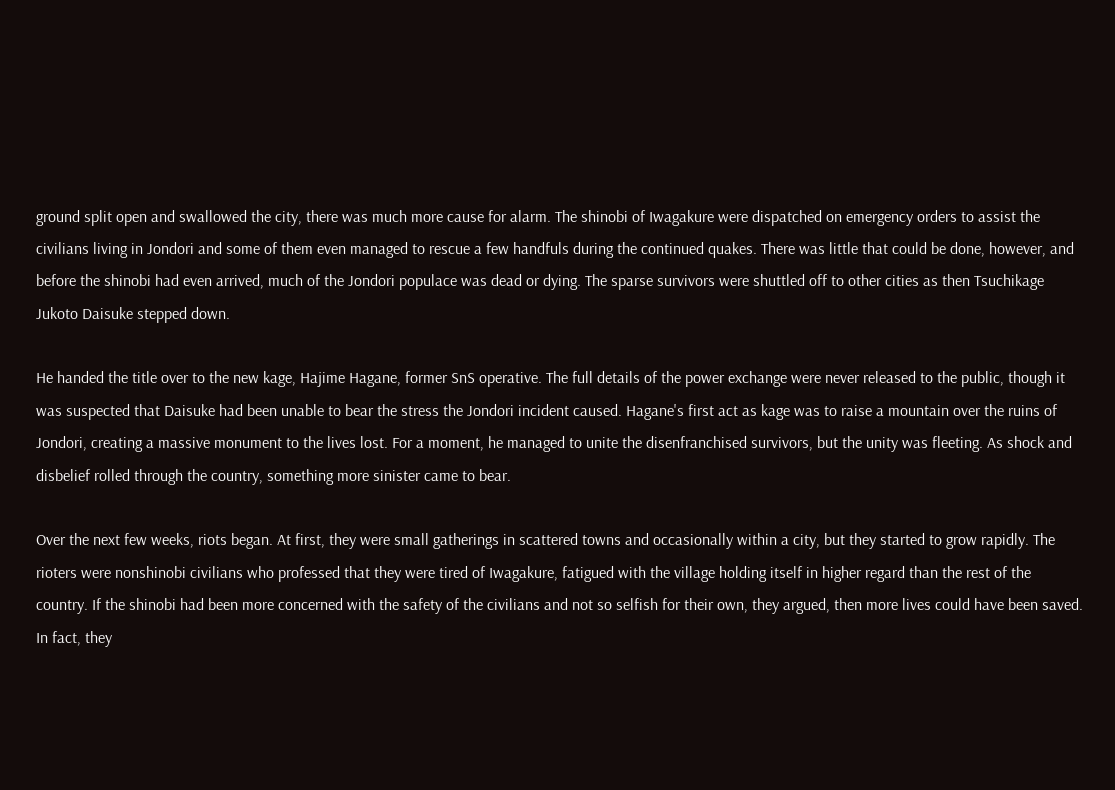ground split open and swallowed the city, there was much more cause for alarm. The shinobi of Iwagakure were dispatched on emergency orders to assist the civilians living in Jondori and some of them even managed to rescue a few handfuls during the continued quakes. There was little that could be done, however, and before the shinobi had even arrived, much of the Jondori populace was dead or dying. The sparse survivors were shuttled off to other cities as then Tsuchikage Jukoto Daisuke stepped down.

He handed the title over to the new kage, Hajime Hagane, former SnS operative. The full details of the power exchange were never released to the public, though it was suspected that Daisuke had been unable to bear the stress the Jondori incident caused. Hagane's first act as kage was to raise a mountain over the ruins of Jondori, creating a massive monument to the lives lost. For a moment, he managed to unite the disenfranchised survivors, but the unity was fleeting. As shock and disbelief rolled through the country, something more sinister came to bear.

Over the next few weeks, riots began. At first, they were small gatherings in scattered towns and occasionally within a city, but they started to grow rapidly. The rioters were nonshinobi civilians who professed that they were tired of Iwagakure, fatigued with the village holding itself in higher regard than the rest of the country. If the shinobi had been more concerned with the safety of the civilians and not so selfish for their own, they argued, then more lives could have been saved. In fact, they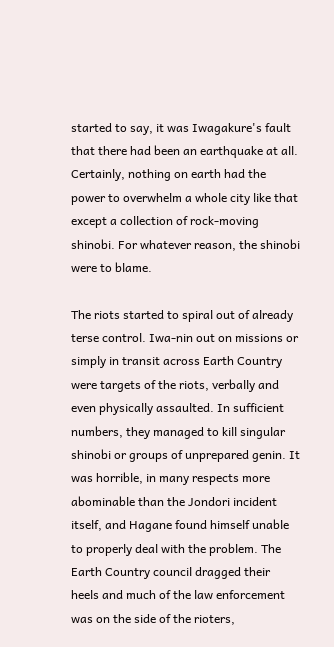started to say, it was Iwagakure's fault that there had been an earthquake at all. Certainly, nothing on earth had the power to overwhelm a whole city like that except a collection of rock-moving shinobi. For whatever reason, the shinobi were to blame.

The riots started to spiral out of already terse control. Iwa-nin out on missions or simply in transit across Earth Country were targets of the riots, verbally and even physically assaulted. In sufficient numbers, they managed to kill singular shinobi or groups of unprepared genin. It was horrible, in many respects more abominable than the Jondori incident itself, and Hagane found himself unable to properly deal with the problem. The Earth Country council dragged their heels and much of the law enforcement was on the side of the rioters,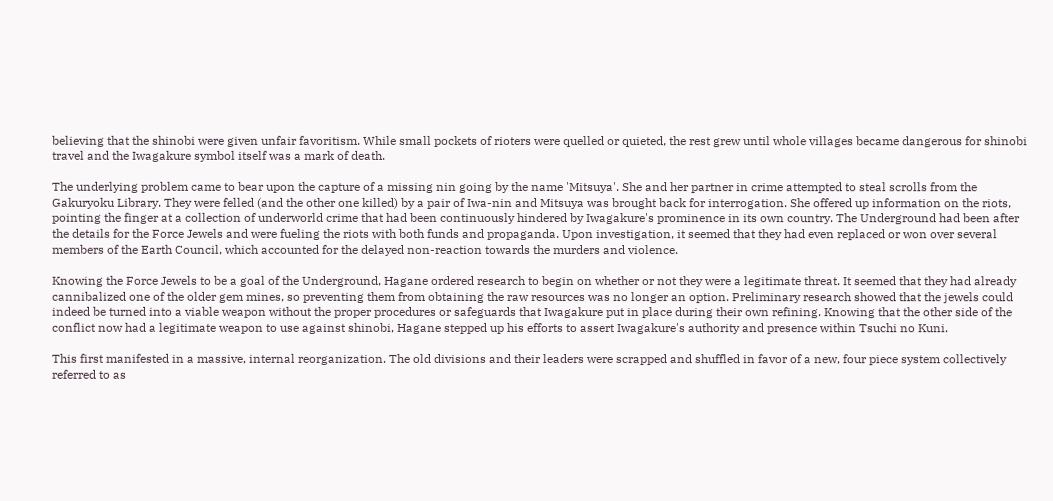believing that the shinobi were given unfair favoritism. While small pockets of rioters were quelled or quieted, the rest grew until whole villages became dangerous for shinobi travel and the Iwagakure symbol itself was a mark of death.

The underlying problem came to bear upon the capture of a missing nin going by the name 'Mitsuya'. She and her partner in crime attempted to steal scrolls from the Gakuryoku Library. They were felled (and the other one killed) by a pair of Iwa-nin and Mitsuya was brought back for interrogation. She offered up information on the riots, pointing the finger at a collection of underworld crime that had been continuously hindered by Iwagakure's prominence in its own country. The Underground had been after the details for the Force Jewels and were fueling the riots with both funds and propaganda. Upon investigation, it seemed that they had even replaced or won over several members of the Earth Council, which accounted for the delayed non-reaction towards the murders and violence.

Knowing the Force Jewels to be a goal of the Underground, Hagane ordered research to begin on whether or not they were a legitimate threat. It seemed that they had already cannibalized one of the older gem mines, so preventing them from obtaining the raw resources was no longer an option. Preliminary research showed that the jewels could indeed be turned into a viable weapon without the proper procedures or safeguards that Iwagakure put in place during their own refining. Knowing that the other side of the conflict now had a legitimate weapon to use against shinobi, Hagane stepped up his efforts to assert Iwagakure's authority and presence within Tsuchi no Kuni.

This first manifested in a massive, internal reorganization. The old divisions and their leaders were scrapped and shuffled in favor of a new, four piece system collectively referred to as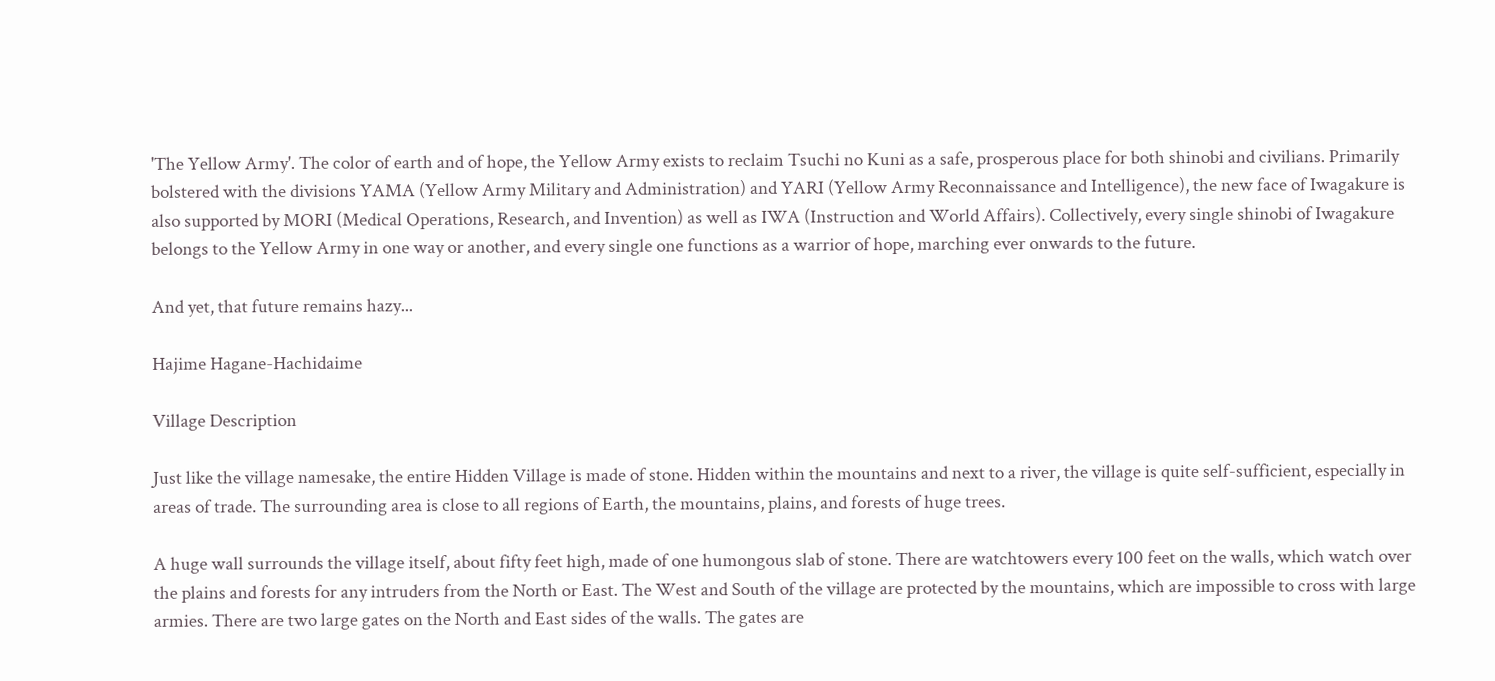'The Yellow Army'. The color of earth and of hope, the Yellow Army exists to reclaim Tsuchi no Kuni as a safe, prosperous place for both shinobi and civilians. Primarily bolstered with the divisions YAMA (Yellow Army Military and Administration) and YARI (Yellow Army Reconnaissance and Intelligence), the new face of Iwagakure is also supported by MORI (Medical Operations, Research, and Invention) as well as IWA (Instruction and World Affairs). Collectively, every single shinobi of Iwagakure belongs to the Yellow Army in one way or another, and every single one functions as a warrior of hope, marching ever onwards to the future.

And yet, that future remains hazy...

Hajime Hagane-Hachidaime

Village Description

Just like the village namesake, the entire Hidden Village is made of stone. Hidden within the mountains and next to a river, the village is quite self-sufficient, especially in areas of trade. The surrounding area is close to all regions of Earth, the mountains, plains, and forests of huge trees.

A huge wall surrounds the village itself, about fifty feet high, made of one humongous slab of stone. There are watchtowers every 100 feet on the walls, which watch over the plains and forests for any intruders from the North or East. The West and South of the village are protected by the mountains, which are impossible to cross with large armies. There are two large gates on the North and East sides of the walls. The gates are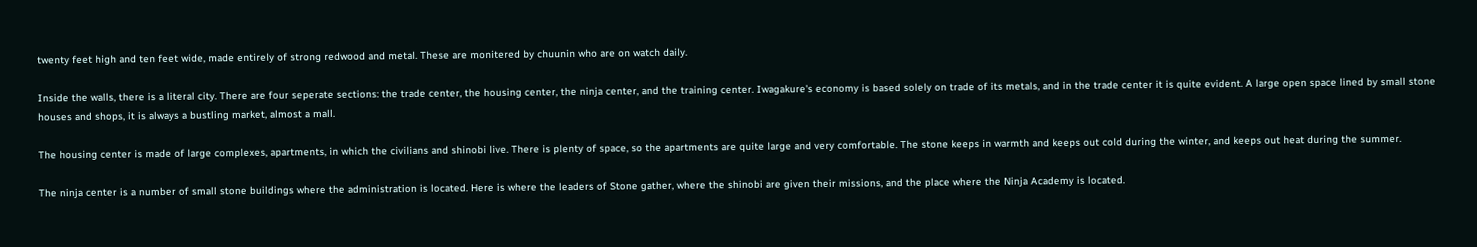twenty feet high and ten feet wide, made entirely of strong redwood and metal. These are monitered by chuunin who are on watch daily.

Inside the walls, there is a literal city. There are four seperate sections: the trade center, the housing center, the ninja center, and the training center. Iwagakure's economy is based solely on trade of its metals, and in the trade center it is quite evident. A large open space lined by small stone houses and shops, it is always a bustling market, almost a mall.

The housing center is made of large complexes, apartments, in which the civilians and shinobi live. There is plenty of space, so the apartments are quite large and very comfortable. The stone keeps in warmth and keeps out cold during the winter, and keeps out heat during the summer.

The ninja center is a number of small stone buildings where the administration is located. Here is where the leaders of Stone gather, where the shinobi are given their missions, and the place where the Ninja Academy is located.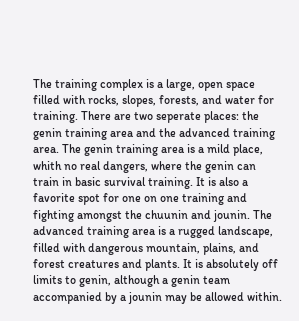The training complex is a large, open space filled with rocks, slopes, forests, and water for training. There are two seperate places: the genin training area and the advanced training area. The genin training area is a mild place, whith no real dangers, where the genin can train in basic survival training. It is also a favorite spot for one on one training and fighting amongst the chuunin and jounin. The advanced training area is a rugged landscape, filled with dangerous mountain, plains, and forest creatures and plants. It is absolutely off limits to genin, although a genin team accompanied by a jounin may be allowed within.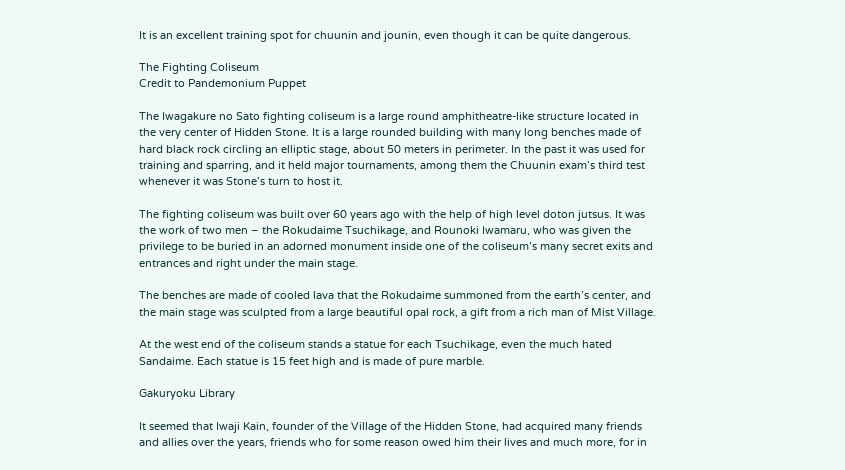It is an excellent training spot for chuunin and jounin, even though it can be quite dangerous.

The Fighting Coliseum
Credit to Pandemonium Puppet

The Iwagakure no Sato fighting coliseum is a large round amphitheatre-like structure located in the very center of Hidden Stone. It is a large rounded building with many long benches made of hard black rock circling an elliptic stage, about 50 meters in perimeter. In the past it was used for training and sparring, and it held major tournaments, among them the Chuunin exam’s third test whenever it was Stone’s turn to host it.

The fighting coliseum was built over 60 years ago with the help of high level doton jutsus. It was the work of two men – the Rokudaime Tsuchikage, and Rounoki Iwamaru, who was given the privilege to be buried in an adorned monument inside one of the coliseum’s many secret exits and entrances and right under the main stage.

The benches are made of cooled lava that the Rokudaime summoned from the earth’s center, and the main stage was sculpted from a large beautiful opal rock, a gift from a rich man of Mist Village.

At the west end of the coliseum stands a statue for each Tsuchikage, even the much hated Sandaime. Each statue is 15 feet high and is made of pure marble.

Gakuryoku Library

It seemed that Iwaji Kain, founder of the Village of the Hidden Stone, had acquired many friends and allies over the years, friends who for some reason owed him their lives and much more, for in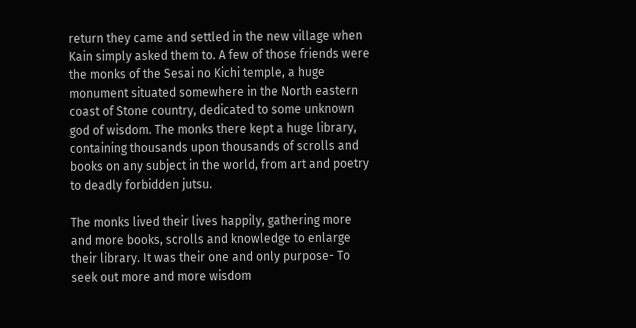return they came and settled in the new village when Kain simply asked them to. A few of those friends were the monks of the Sesai no Kichi temple, a huge monument situated somewhere in the North eastern coast of Stone country, dedicated to some unknown god of wisdom. The monks there kept a huge library, containing thousands upon thousands of scrolls and books on any subject in the world, from art and poetry to deadly forbidden jutsu.

The monks lived their lives happily, gathering more and more books, scrolls and knowledge to enlarge their library. It was their one and only purpose- To seek out more and more wisdom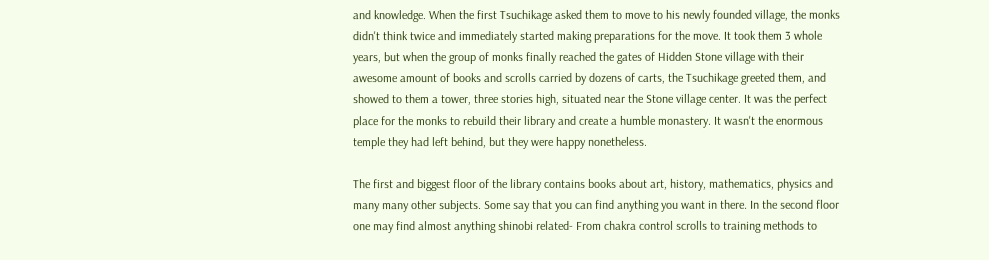and knowledge. When the first Tsuchikage asked them to move to his newly founded village, the monks didn't think twice and immediately started making preparations for the move. It took them 3 whole years, but when the group of monks finally reached the gates of Hidden Stone village with their awesome amount of books and scrolls carried by dozens of carts, the Tsuchikage greeted them, and showed to them a tower, three stories high, situated near the Stone village center. It was the perfect place for the monks to rebuild their library and create a humble monastery. It wasn't the enormous temple they had left behind, but they were happy nonetheless.

The first and biggest floor of the library contains books about art, history, mathematics, physics and many many other subjects. Some say that you can find anything you want in there. In the second floor one may find almost anything shinobi related- From chakra control scrolls to training methods to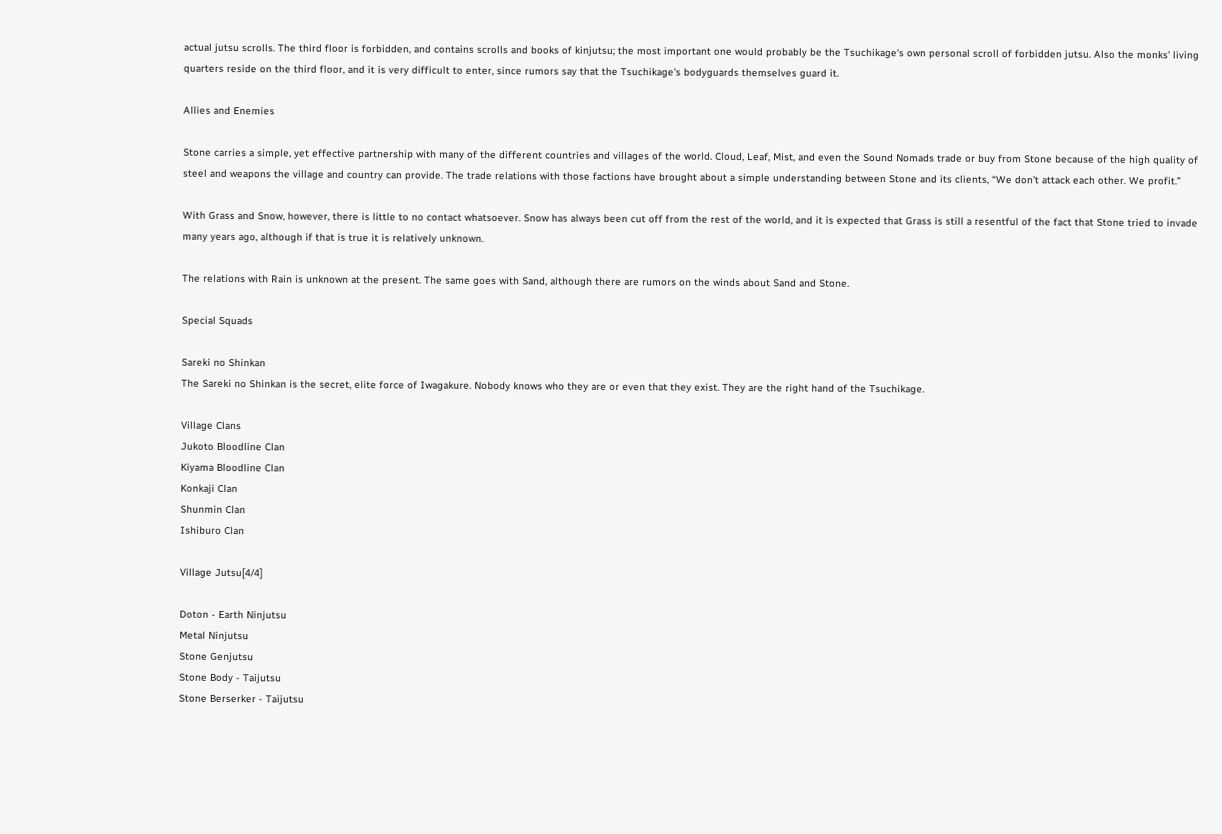actual jutsu scrolls. The third floor is forbidden, and contains scrolls and books of kinjutsu; the most important one would probably be the Tsuchikage's own personal scroll of forbidden jutsu. Also the monks' living quarters reside on the third floor, and it is very difficult to enter, since rumors say that the Tsuchikage's bodyguards themselves guard it.

Allies and Enemies

Stone carries a simple, yet effective partnership with many of the different countries and villages of the world. Cloud, Leaf, Mist, and even the Sound Nomads trade or buy from Stone because of the high quality of steel and weapons the village and country can provide. The trade relations with those factions have brought about a simple understanding between Stone and its clients, “We don’t attack each other. We profit.”

With Grass and Snow, however, there is little to no contact whatsoever. Snow has always been cut off from the rest of the world, and it is expected that Grass is still a resentful of the fact that Stone tried to invade many years ago, although if that is true it is relatively unknown.

The relations with Rain is unknown at the present. The same goes with Sand, although there are rumors on the winds about Sand and Stone.

Special Squads

Sareki no Shinkan
The Sareki no Shinkan is the secret, elite force of Iwagakure. Nobody knows who they are or even that they exist. They are the right hand of the Tsuchikage.

Village Clans
Jukoto Bloodline Clan
Kiyama Bloodline Clan
Konkaji Clan
Shunmin Clan
Ishiburo Clan

Village Jutsu[4/4]

Doton - Earth Ninjutsu
Metal Ninjutsu
Stone Genjutsu
Stone Body - Taijutsu
Stone Berserker - Taijutsu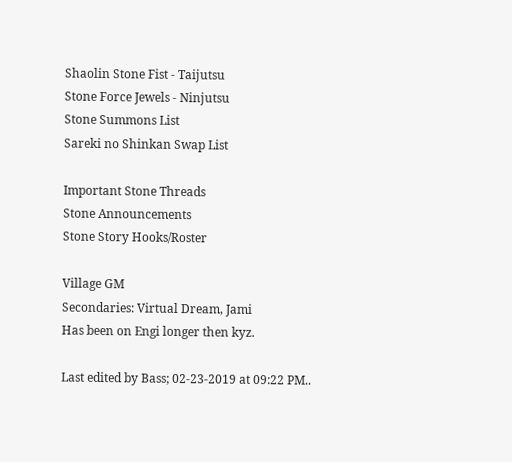Shaolin Stone Fist - Taijutsu
Stone Force Jewels - Ninjutsu
Stone Summons List
Sareki no Shinkan Swap List

Important Stone Threads
Stone Announcements
Stone Story Hooks/Roster

Village GM
Secondaries: Virtual Dream, Jami
Has been on Engi longer then kyz.

Last edited by Bass; 02-23-2019 at 09:22 PM..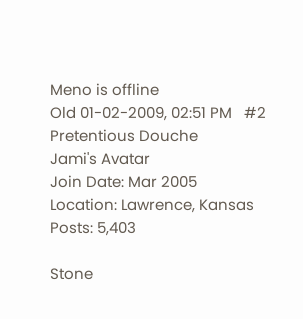Meno is offline
Old 01-02-2009, 02:51 PM   #2
Pretentious Douche
Jami's Avatar
Join Date: Mar 2005
Location: Lawrence, Kansas
Posts: 5,403

Stone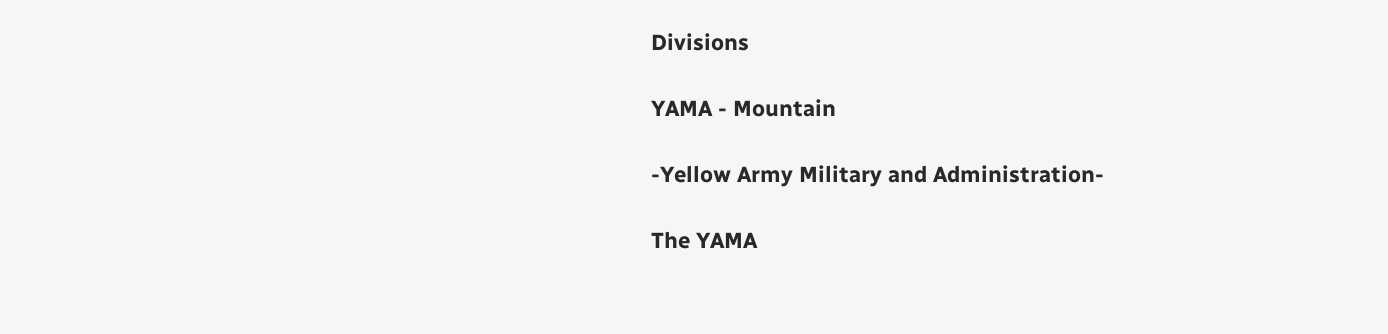Divisions

YAMA - Mountain

-Yellow Army Military and Administration-

The YAMA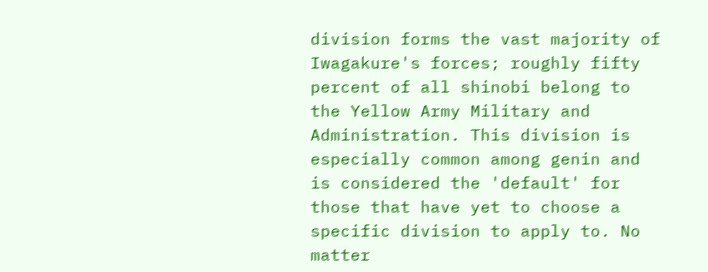division forms the vast majority of Iwagakure's forces; roughly fifty percent of all shinobi belong to the Yellow Army Military and Administration. This division is especially common among genin and is considered the 'default' for those that have yet to choose a specific division to apply to. No matter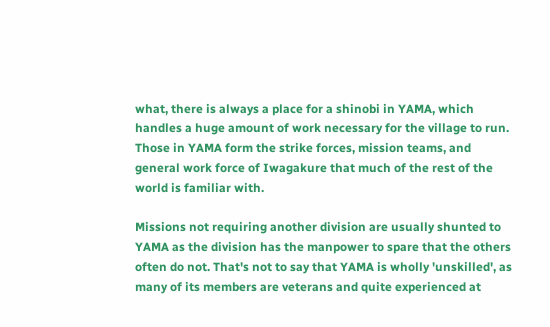what, there is always a place for a shinobi in YAMA, which handles a huge amount of work necessary for the village to run. Those in YAMA form the strike forces, mission teams, and general work force of Iwagakure that much of the rest of the world is familiar with.

Missions not requiring another division are usually shunted to YAMA as the division has the manpower to spare that the others often do not. That's not to say that YAMA is wholly 'unskilled', as many of its members are veterans and quite experienced at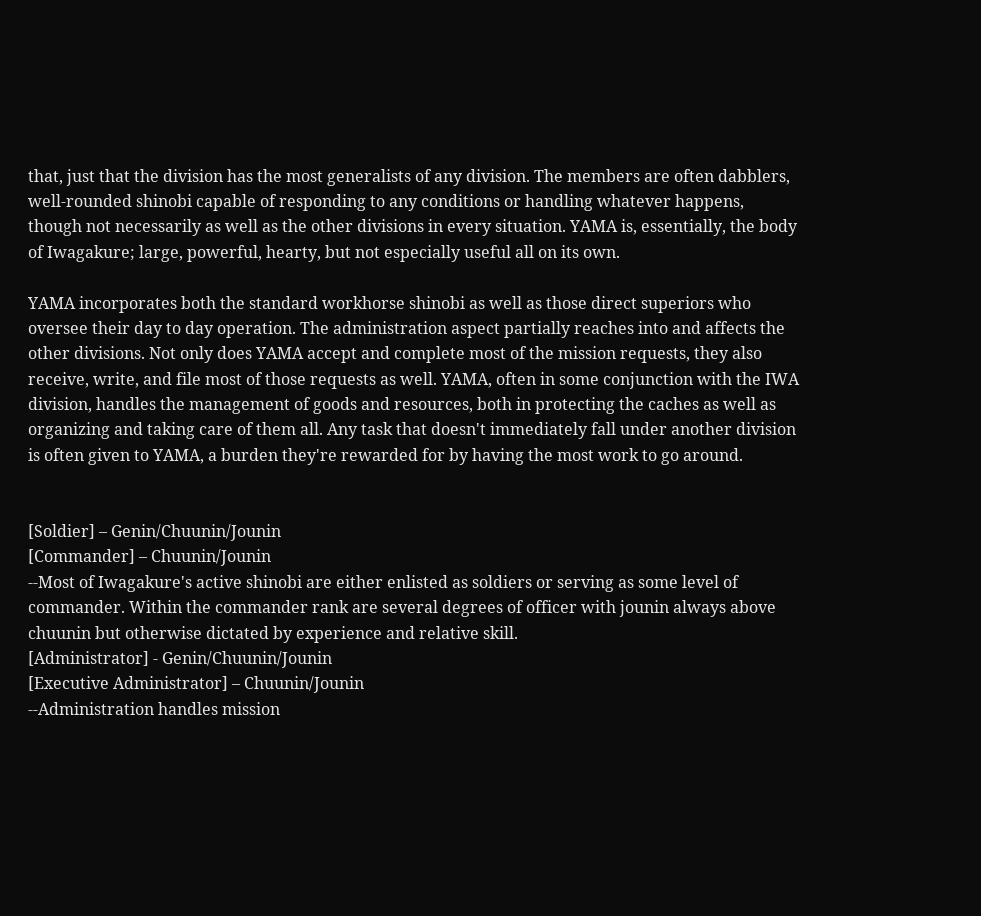that, just that the division has the most generalists of any division. The members are often dabblers, well-rounded shinobi capable of responding to any conditions or handling whatever happens, though not necessarily as well as the other divisions in every situation. YAMA is, essentially, the body of Iwagakure; large, powerful, hearty, but not especially useful all on its own.

YAMA incorporates both the standard workhorse shinobi as well as those direct superiors who oversee their day to day operation. The administration aspect partially reaches into and affects the other divisions. Not only does YAMA accept and complete most of the mission requests, they also receive, write, and file most of those requests as well. YAMA, often in some conjunction with the IWA division, handles the management of goods and resources, both in protecting the caches as well as organizing and taking care of them all. Any task that doesn't immediately fall under another division is often given to YAMA, a burden they're rewarded for by having the most work to go around.


[Soldier] – Genin/Chuunin/Jounin
[Commander] – Chuunin/Jounin
--Most of Iwagakure's active shinobi are either enlisted as soldiers or serving as some level of commander. Within the commander rank are several degrees of officer with jounin always above chuunin but otherwise dictated by experience and relative skill.
[Administrator] - Genin/Chuunin/Jounin
[Executive Administrator] – Chuunin/Jounin
--Administration handles mission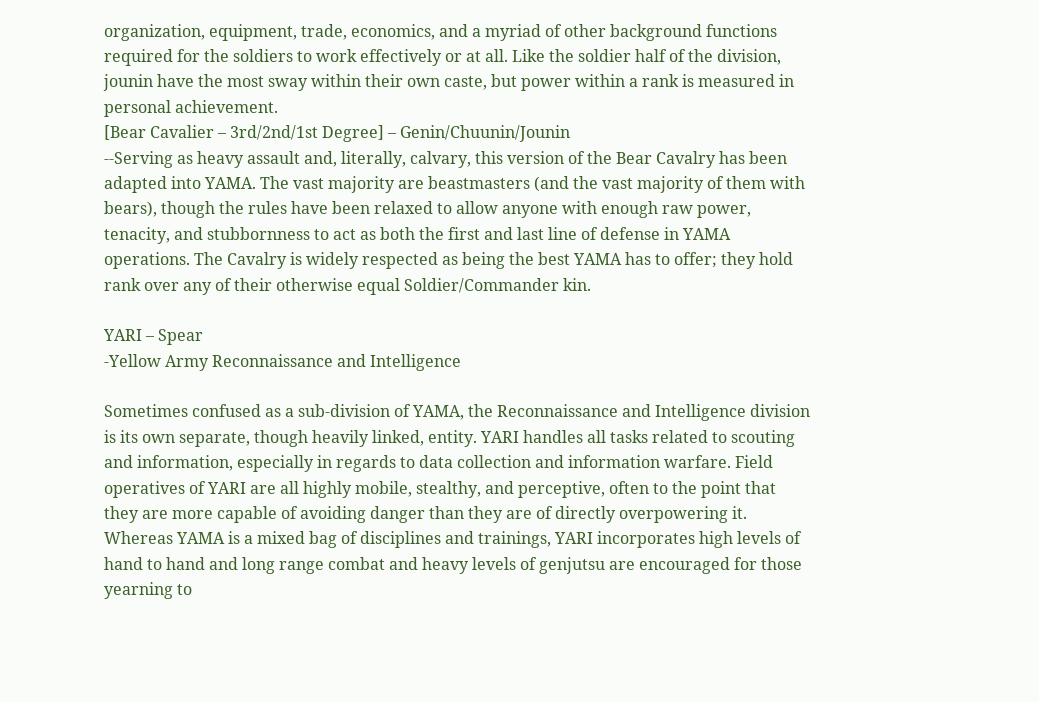organization, equipment, trade, economics, and a myriad of other background functions required for the soldiers to work effectively or at all. Like the soldier half of the division, jounin have the most sway within their own caste, but power within a rank is measured in personal achievement.
[Bear Cavalier – 3rd/2nd/1st Degree] – Genin/Chuunin/Jounin
--Serving as heavy assault and, literally, calvary, this version of the Bear Cavalry has been adapted into YAMA. The vast majority are beastmasters (and the vast majority of them with bears), though the rules have been relaxed to allow anyone with enough raw power, tenacity, and stubbornness to act as both the first and last line of defense in YAMA operations. The Cavalry is widely respected as being the best YAMA has to offer; they hold rank over any of their otherwise equal Soldier/Commander kin.

YARI – Spear
-Yellow Army Reconnaissance and Intelligence

Sometimes confused as a sub-division of YAMA, the Reconnaissance and Intelligence division is its own separate, though heavily linked, entity. YARI handles all tasks related to scouting and information, especially in regards to data collection and information warfare. Field operatives of YARI are all highly mobile, stealthy, and perceptive, often to the point that they are more capable of avoiding danger than they are of directly overpowering it. Whereas YAMA is a mixed bag of disciplines and trainings, YARI incorporates high levels of hand to hand and long range combat and heavy levels of genjutsu are encouraged for those yearning to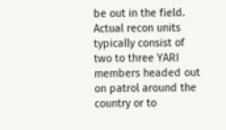be out in the field. Actual recon units typically consist of two to three YARI members headed out on patrol around the country or to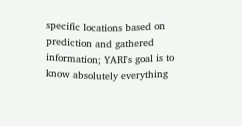specific locations based on prediction and gathered information; YARI's goal is to know absolutely everything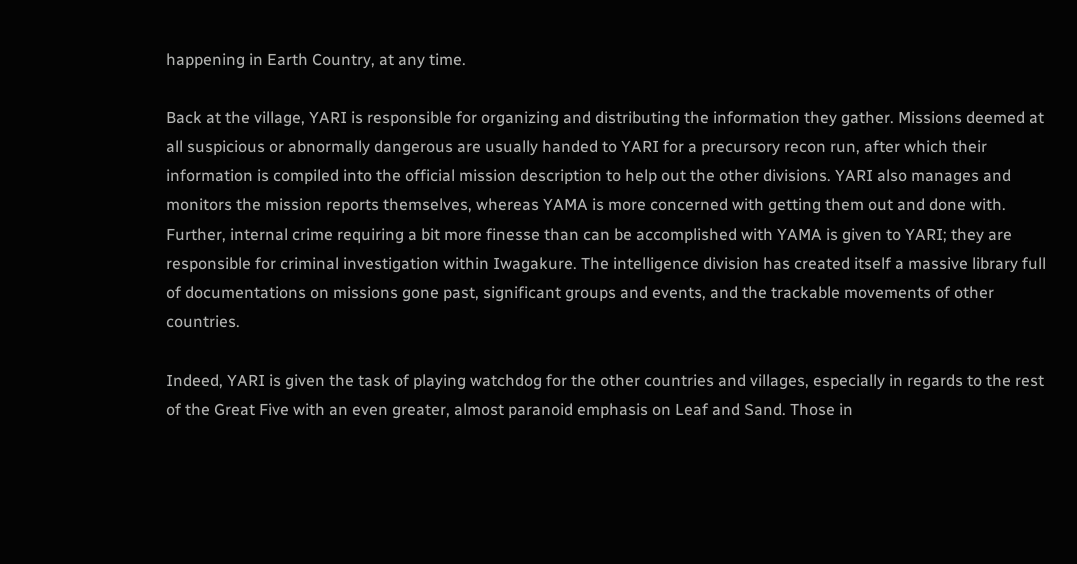happening in Earth Country, at any time.

Back at the village, YARI is responsible for organizing and distributing the information they gather. Missions deemed at all suspicious or abnormally dangerous are usually handed to YARI for a precursory recon run, after which their information is compiled into the official mission description to help out the other divisions. YARI also manages and monitors the mission reports themselves, whereas YAMA is more concerned with getting them out and done with. Further, internal crime requiring a bit more finesse than can be accomplished with YAMA is given to YARI; they are responsible for criminal investigation within Iwagakure. The intelligence division has created itself a massive library full of documentations on missions gone past, significant groups and events, and the trackable movements of other countries.

Indeed, YARI is given the task of playing watchdog for the other countries and villages, especially in regards to the rest of the Great Five with an even greater, almost paranoid emphasis on Leaf and Sand. Those in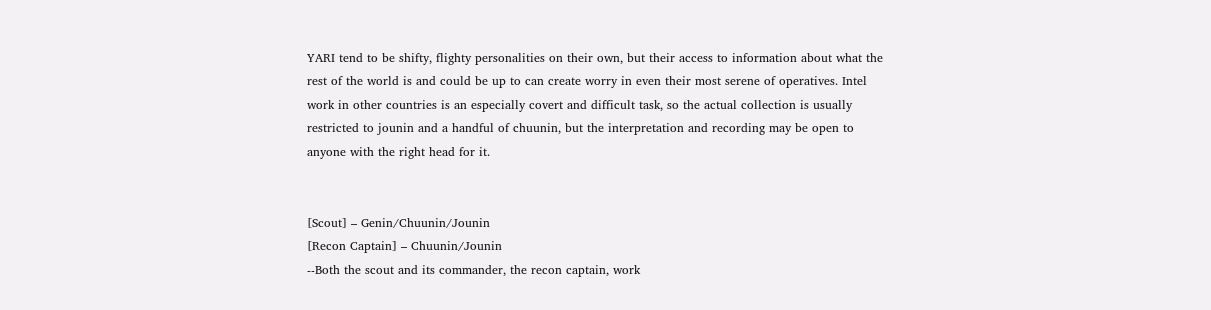YARI tend to be shifty, flighty personalities on their own, but their access to information about what the rest of the world is and could be up to can create worry in even their most serene of operatives. Intel work in other countries is an especially covert and difficult task, so the actual collection is usually restricted to jounin and a handful of chuunin, but the interpretation and recording may be open to anyone with the right head for it.


[Scout] – Genin/Chuunin/Jounin
[Recon Captain] – Chuunin/Jounin
--Both the scout and its commander, the recon captain, work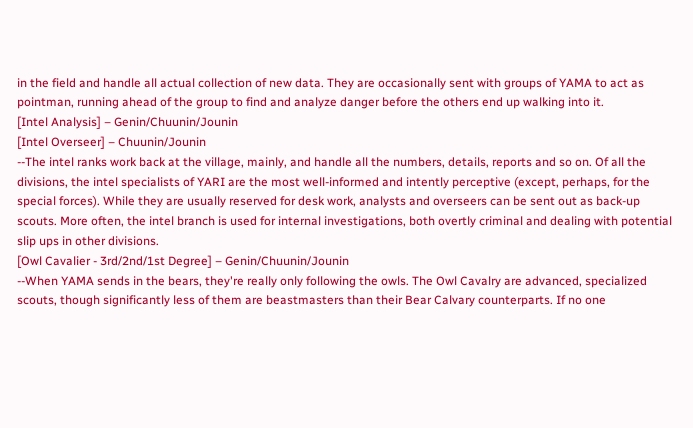in the field and handle all actual collection of new data. They are occasionally sent with groups of YAMA to act as pointman, running ahead of the group to find and analyze danger before the others end up walking into it.
[Intel Analysis] – Genin/Chuunin/Jounin
[Intel Overseer] – Chuunin/Jounin
--The intel ranks work back at the village, mainly, and handle all the numbers, details, reports and so on. Of all the divisions, the intel specialists of YARI are the most well-informed and intently perceptive (except, perhaps, for the special forces). While they are usually reserved for desk work, analysts and overseers can be sent out as back-up scouts. More often, the intel branch is used for internal investigations, both overtly criminal and dealing with potential slip ups in other divisions.
[Owl Cavalier - 3rd/2nd/1st Degree] – Genin/Chuunin/Jounin
--When YAMA sends in the bears, they're really only following the owls. The Owl Cavalry are advanced, specialized scouts, though significantly less of them are beastmasters than their Bear Calvary counterparts. If no one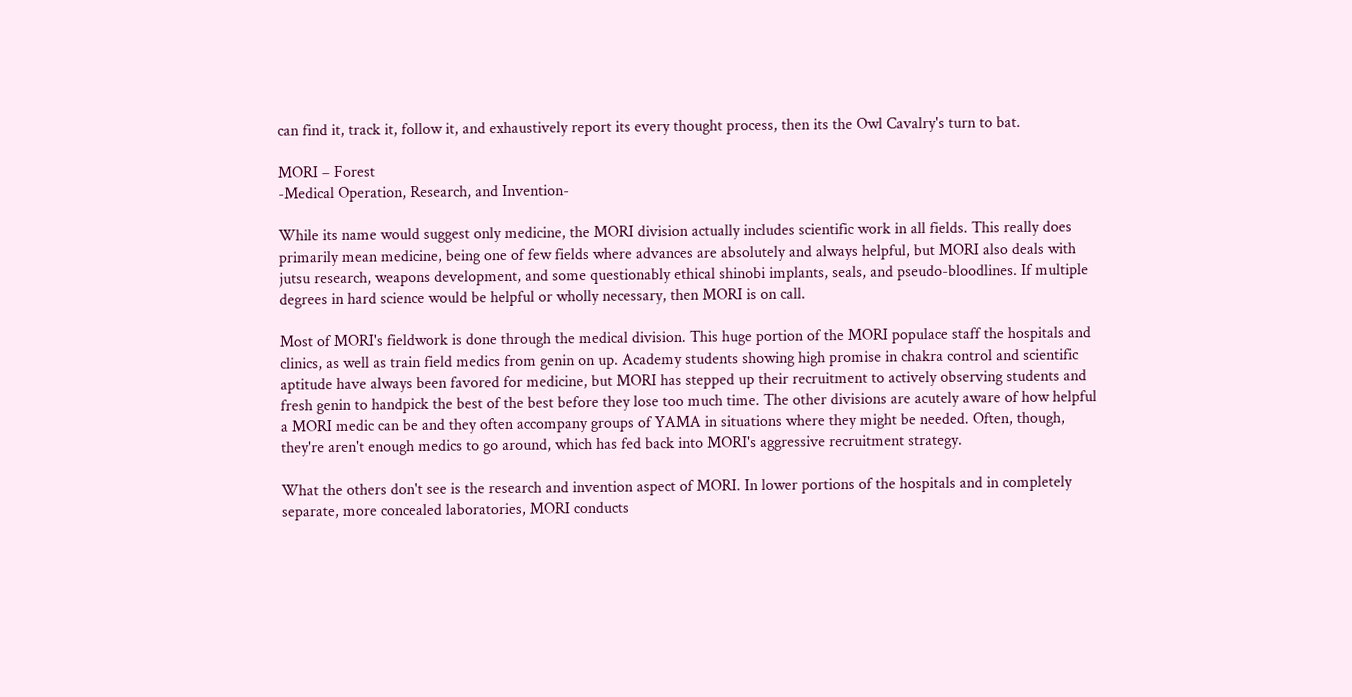can find it, track it, follow it, and exhaustively report its every thought process, then its the Owl Cavalry's turn to bat.

MORI – Forest
-Medical Operation, Research, and Invention-

While its name would suggest only medicine, the MORI division actually includes scientific work in all fields. This really does primarily mean medicine, being one of few fields where advances are absolutely and always helpful, but MORI also deals with jutsu research, weapons development, and some questionably ethical shinobi implants, seals, and pseudo-bloodlines. If multiple degrees in hard science would be helpful or wholly necessary, then MORI is on call.

Most of MORI's fieldwork is done through the medical division. This huge portion of the MORI populace staff the hospitals and clinics, as well as train field medics from genin on up. Academy students showing high promise in chakra control and scientific aptitude have always been favored for medicine, but MORI has stepped up their recruitment to actively observing students and fresh genin to handpick the best of the best before they lose too much time. The other divisions are acutely aware of how helpful a MORI medic can be and they often accompany groups of YAMA in situations where they might be needed. Often, though, they're aren't enough medics to go around, which has fed back into MORI's aggressive recruitment strategy.

What the others don't see is the research and invention aspect of MORI. In lower portions of the hospitals and in completely separate, more concealed laboratories, MORI conducts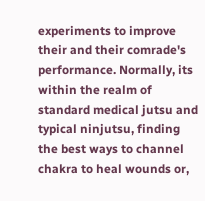experiments to improve their and their comrade's performance. Normally, its within the realm of standard medical jutsu and typical ninjutsu, finding the best ways to channel chakra to heal wounds or,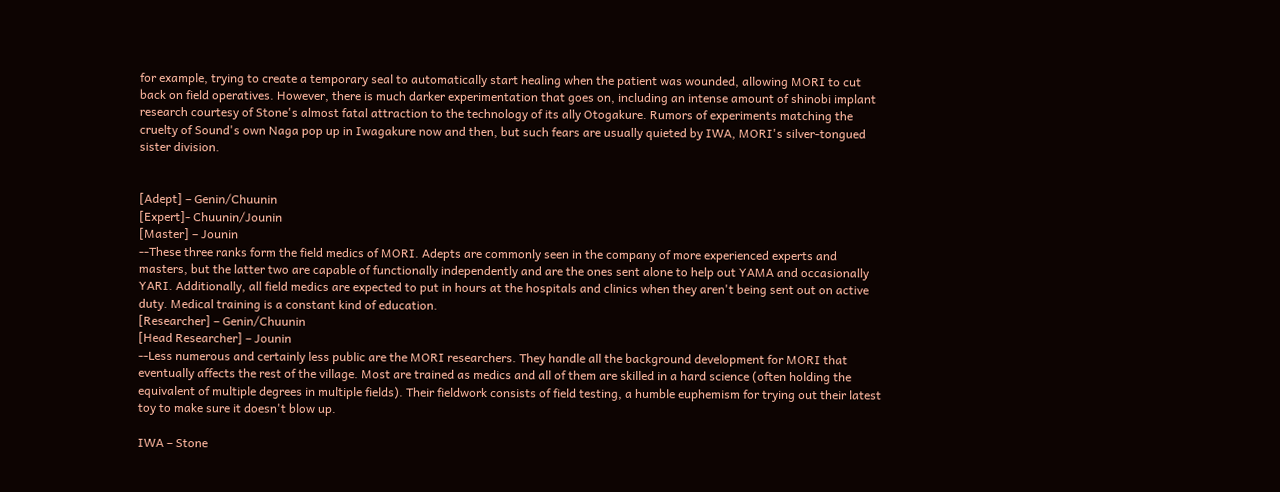for example, trying to create a temporary seal to automatically start healing when the patient was wounded, allowing MORI to cut back on field operatives. However, there is much darker experimentation that goes on, including an intense amount of shinobi implant research courtesy of Stone's almost fatal attraction to the technology of its ally Otogakure. Rumors of experiments matching the cruelty of Sound's own Naga pop up in Iwagakure now and then, but such fears are usually quieted by IWA, MORI's silver-tongued sister division.


[Adept] – Genin/Chuunin
[Expert]- Chuunin/Jounin
[Master] – Jounin
--These three ranks form the field medics of MORI. Adepts are commonly seen in the company of more experienced experts and masters, but the latter two are capable of functionally independently and are the ones sent alone to help out YAMA and occasionally YARI. Additionally, all field medics are expected to put in hours at the hospitals and clinics when they aren't being sent out on active duty. Medical training is a constant kind of education.
[Researcher] – Genin/Chuunin
[Head Researcher] – Jounin
--Less numerous and certainly less public are the MORI researchers. They handle all the background development for MORI that eventually affects the rest of the village. Most are trained as medics and all of them are skilled in a hard science (often holding the equivalent of multiple degrees in multiple fields). Their fieldwork consists of field testing, a humble euphemism for trying out their latest toy to make sure it doesn't blow up.

IWA – Stone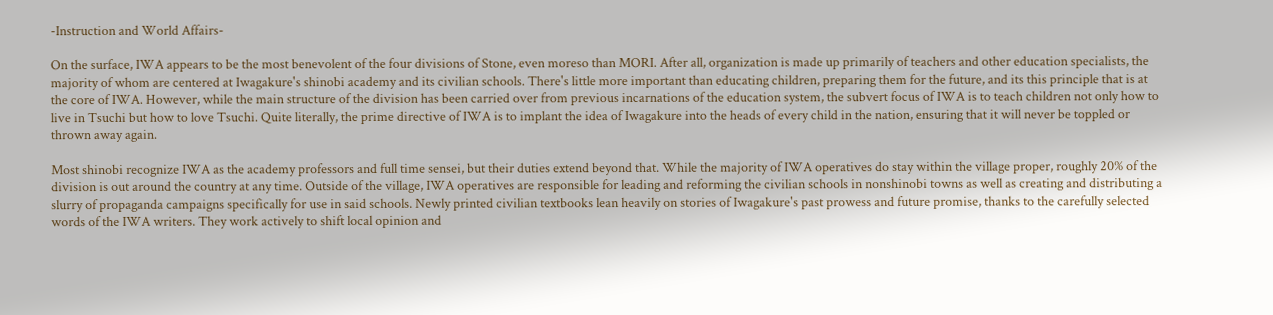-Instruction and World Affairs-

On the surface, IWA appears to be the most benevolent of the four divisions of Stone, even moreso than MORI. After all, organization is made up primarily of teachers and other education specialists, the majority of whom are centered at Iwagakure's shinobi academy and its civilian schools. There's little more important than educating children, preparing them for the future, and its this principle that is at the core of IWA. However, while the main structure of the division has been carried over from previous incarnations of the education system, the subvert focus of IWA is to teach children not only how to live in Tsuchi but how to love Tsuchi. Quite literally, the prime directive of IWA is to implant the idea of Iwagakure into the heads of every child in the nation, ensuring that it will never be toppled or thrown away again.

Most shinobi recognize IWA as the academy professors and full time sensei, but their duties extend beyond that. While the majority of IWA operatives do stay within the village proper, roughly 20% of the division is out around the country at any time. Outside of the village, IWA operatives are responsible for leading and reforming the civilian schools in nonshinobi towns as well as creating and distributing a slurry of propaganda campaigns specifically for use in said schools. Newly printed civilian textbooks lean heavily on stories of Iwagakure's past prowess and future promise, thanks to the carefully selected words of the IWA writers. They work actively to shift local opinion and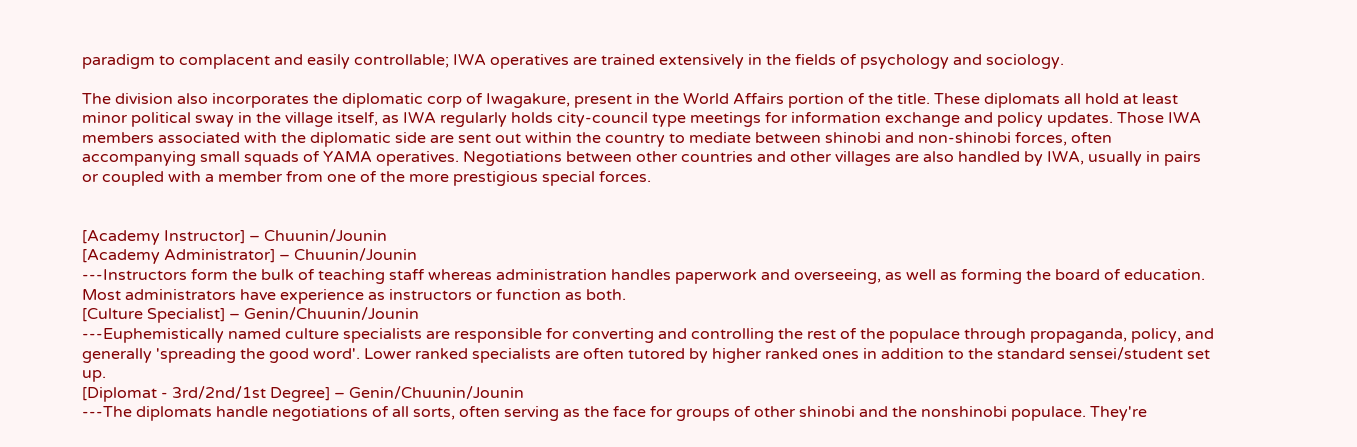paradigm to complacent and easily controllable; IWA operatives are trained extensively in the fields of psychology and sociology.

The division also incorporates the diplomatic corp of Iwagakure, present in the World Affairs portion of the title. These diplomats all hold at least minor political sway in the village itself, as IWA regularly holds city-council type meetings for information exchange and policy updates. Those IWA members associated with the diplomatic side are sent out within the country to mediate between shinobi and non-shinobi forces, often accompanying small squads of YAMA operatives. Negotiations between other countries and other villages are also handled by IWA, usually in pairs or coupled with a member from one of the more prestigious special forces.


[Academy Instructor] – Chuunin/Jounin
[Academy Administrator] – Chuunin/Jounin
---Instructors form the bulk of teaching staff whereas administration handles paperwork and overseeing, as well as forming the board of education. Most administrators have experience as instructors or function as both.
[Culture Specialist] – Genin/Chuunin/Jounin
---Euphemistically named culture specialists are responsible for converting and controlling the rest of the populace through propaganda, policy, and generally 'spreading the good word'. Lower ranked specialists are often tutored by higher ranked ones in addition to the standard sensei/student set up.
[Diplomat - 3rd/2nd/1st Degree] – Genin/Chuunin/Jounin
---The diplomats handle negotiations of all sorts, often serving as the face for groups of other shinobi and the nonshinobi populace. They're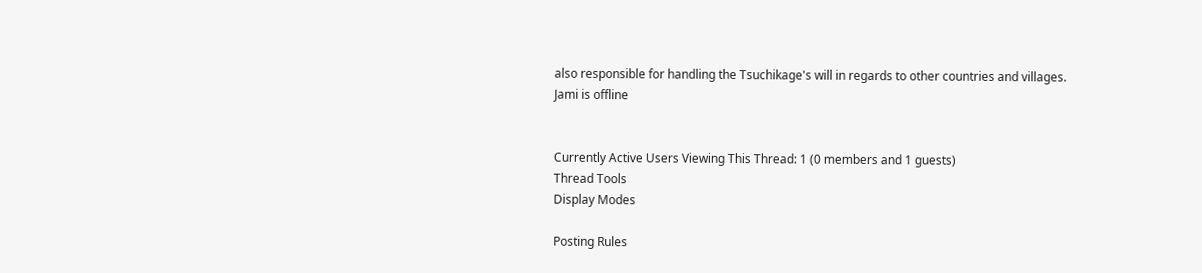also responsible for handling the Tsuchikage's will in regards to other countries and villages.
Jami is offline


Currently Active Users Viewing This Thread: 1 (0 members and 1 guests)
Thread Tools
Display Modes

Posting Rules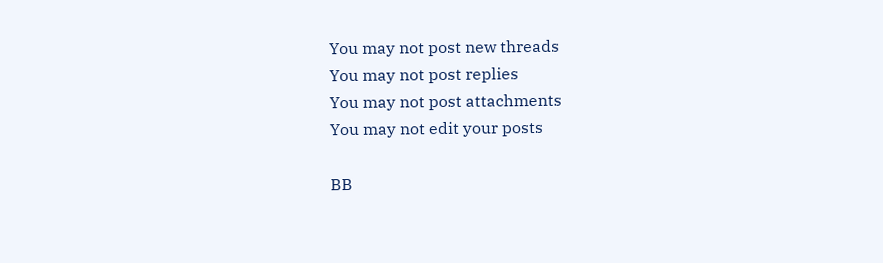You may not post new threads
You may not post replies
You may not post attachments
You may not edit your posts

BB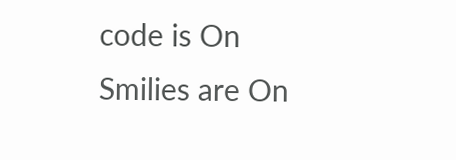code is On
Smilies are On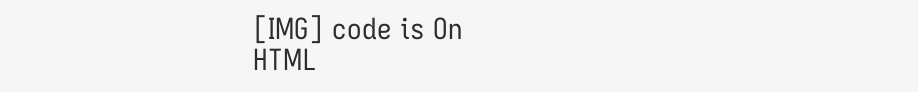[IMG] code is On
HTML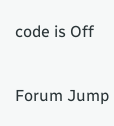code is Off

Forum Jump